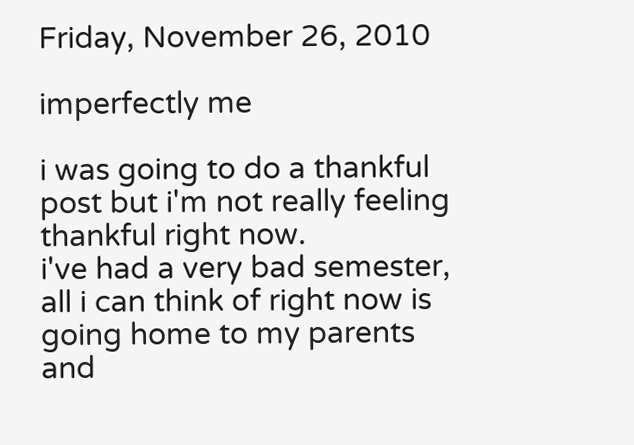Friday, November 26, 2010

imperfectly me

i was going to do a thankful post but i'm not really feeling thankful right now.
i've had a very bad semester, all i can think of right now is going home to my parents and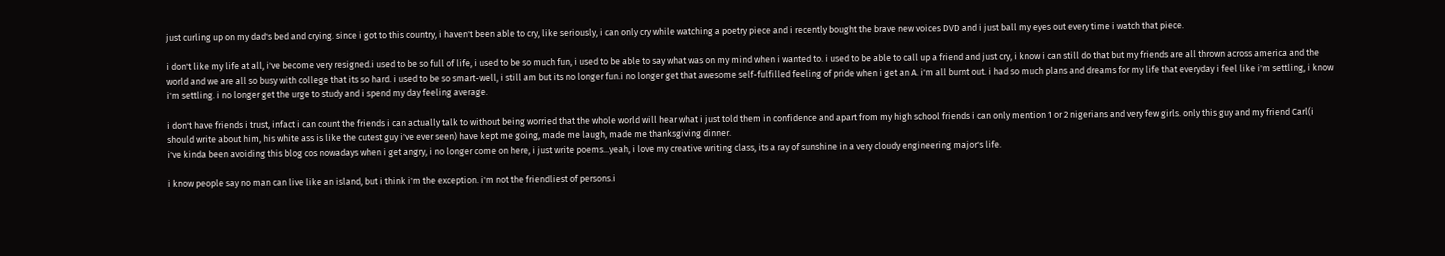just curling up on my dad's bed and crying. since i got to this country, i haven't been able to cry, like seriously, i can only cry while watching a poetry piece and i recently bought the brave new voices DVD and i just ball my eyes out every time i watch that piece.

i don't like my life at all, i've become very resigned.i used to be so full of life, i used to be so much fun, i used to be able to say what was on my mind when i wanted to. i used to be able to call up a friend and just cry, i know i can still do that but my friends are all thrown across america and the world and we are all so busy with college that its so hard. i used to be so smart-well, i still am but its no longer fun.i no longer get that awesome self-fulfilled feeling of pride when i get an A. i'm all burnt out. i had so much plans and dreams for my life that everyday i feel like i'm settling, i know i'm settling. i no longer get the urge to study and i spend my day feeling average.

i don't have friends i trust, infact i can count the friends i can actually talk to without being worried that the whole world will hear what i just told them in confidence and apart from my high school friends i can only mention 1 or 2 nigerians and very few girls. only this guy and my friend Carl(i should write about him, his white ass is like the cutest guy i've ever seen) have kept me going, made me laugh, made me thanksgiving dinner.
i've kinda been avoiding this blog cos nowadays when i get angry, i no longer come on here, i just write poems...yeah, i love my creative writing class, its a ray of sunshine in a very cloudy engineering major's life.

i know people say no man can live like an island, but i think i'm the exception. i'm not the friendliest of persons.i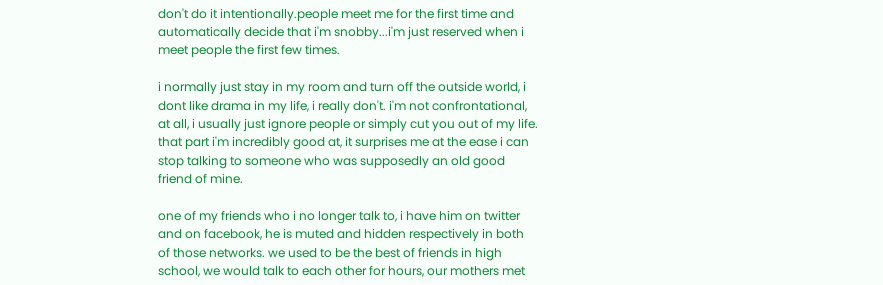don't do it intentionally.people meet me for the first time and automatically decide that i'm snobby...i'm just reserved when i meet people the first few times.

i normally just stay in my room and turn off the outside world, i dont like drama in my life, i really don't. i'm not confrontational, at all, i usually just ignore people or simply cut you out of my life. that part i'm incredibly good at, it surprises me at the ease i can stop talking to someone who was supposedly an old good friend of mine.

one of my friends who i no longer talk to, i have him on twitter and on facebook, he is muted and hidden respectively in both of those networks. we used to be the best of friends in high school, we would talk to each other for hours, our mothers met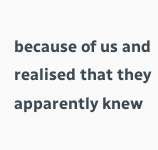because of us and realised that they apparently knew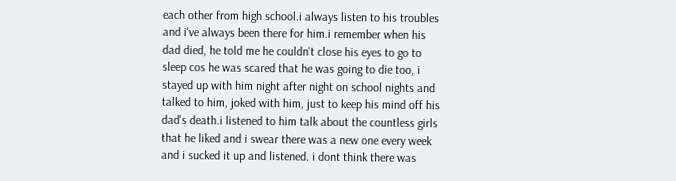each other from high school.i always listen to his troubles and i've always been there for him.i remember when his dad died, he told me he couldn't close his eyes to go to sleep cos he was scared that he was going to die too, i stayed up with him night after night on school nights and talked to him, joked with him, just to keep his mind off his dad's death.i listened to him talk about the countless girls that he liked and i swear there was a new one every week and i sucked it up and listened. i dont think there was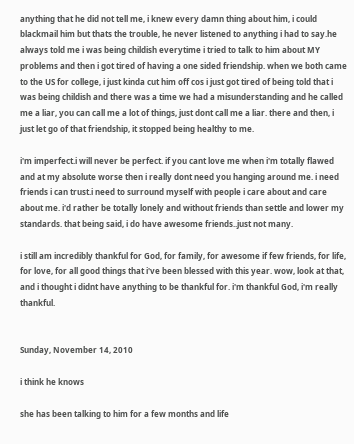anything that he did not tell me, i knew every damn thing about him, i could blackmail him but thats the trouble, he never listened to anything i had to say.he always told me i was being childish everytime i tried to talk to him about MY problems and then i got tired of having a one sided friendship. when we both came to the US for college, i just kinda cut him off cos i just got tired of being told that i was being childish and there was a time we had a misunderstanding and he called me a liar, you can call me a lot of things, just dont call me a liar. there and then, i just let go of that friendship, it stopped being healthy to me.

i'm imperfect.i will never be perfect. if you cant love me when i'm totally flawed and at my absolute worse then i really dont need you hanging around me. i need friends i can trust.i need to surround myself with people i care about and care about me. i'd rather be totally lonely and without friends than settle and lower my standards. that being said, i do have awesome friends..just not many.

i still am incredibly thankful for God, for family, for awesome if few friends, for life, for love, for all good things that i've been blessed with this year. wow, look at that, and i thought i didnt have anything to be thankful for. i'm thankful God, i'm really thankful.


Sunday, November 14, 2010

i think he knows

she has been talking to him for a few months and life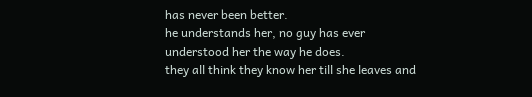has never been better.
he understands her, no guy has ever understood her the way he does.
they all think they know her till she leaves and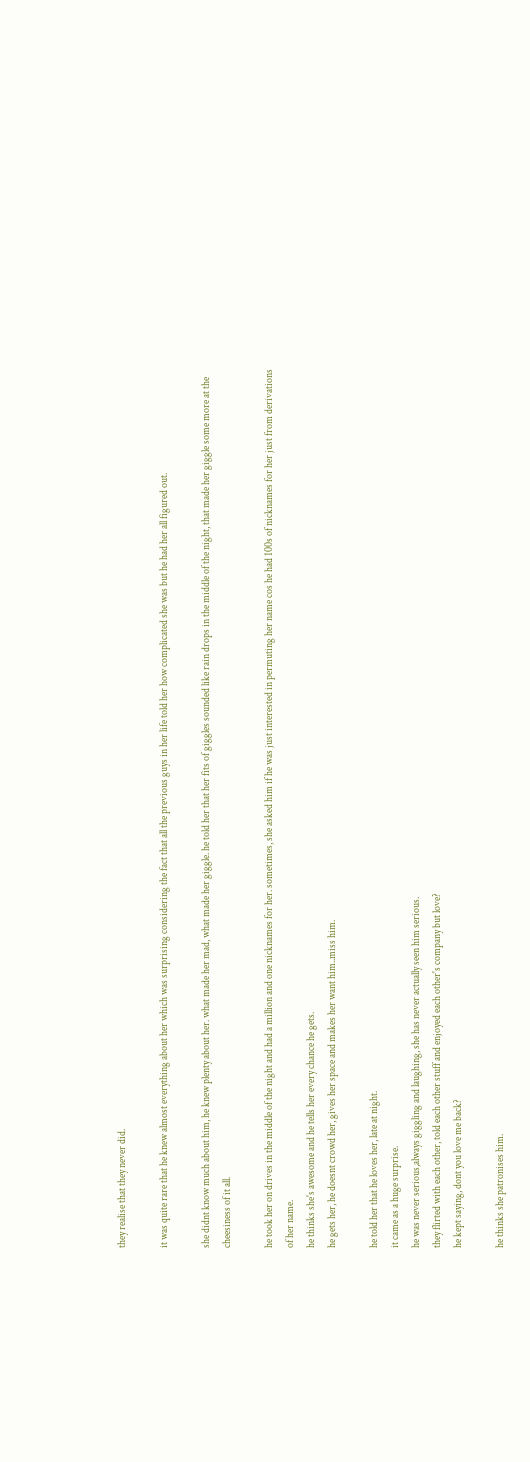they realise that they never did.

it was quite rare that he knew almost everything about her which was surprising considering the fact that all the previous guys in her life told her how complicated she was but he had her all figured out.

she didnt know much about him, he knew plenty about her. what made her mad, what made her giggle. he told her that her fits of giggles sounded like rain drops in the middle of the night, that made her giggle some more at the cheesiness of it all.

he took her on drives in the middle of the night and had a million and one nicknames for her. sometimes, she asked him if he was just interested in permuting her name cos he had 100s of nicknames for her just from derivations of her name.
he thinks she's awesome and he tells her every chance he gets.
he gets her, he doesnt crowd her, gives her space and makes her want him..miss him.

he told her that he loves her, late at night.
it came as a huge surprise.
he was never serious,always giggling and laughing, she has never actually seen him serious.
they flirted with each other, told each other stuff and enjoyed each other's company but love?
he kept saying, dont you love me back?

he thinks she patronises him.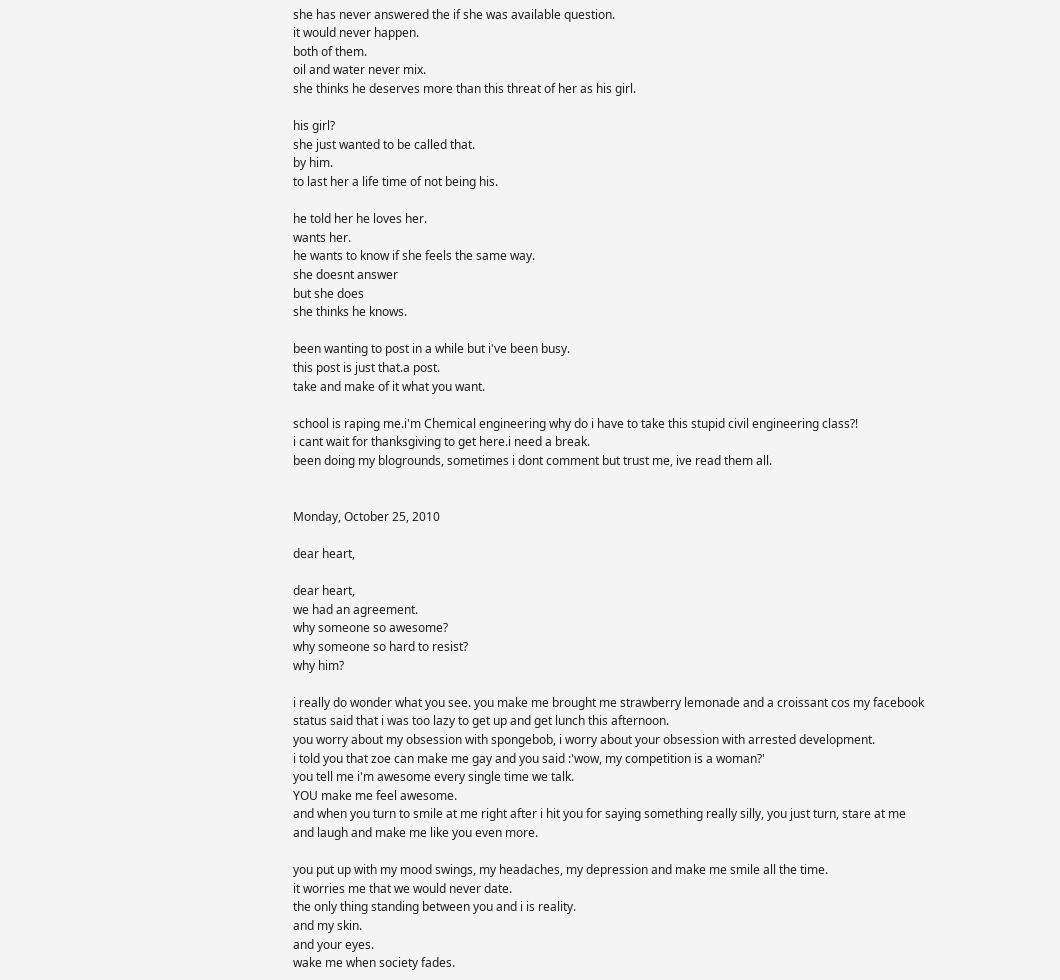she has never answered the if she was available question.
it would never happen.
both of them.
oil and water never mix.
she thinks he deserves more than this threat of her as his girl.

his girl?
she just wanted to be called that.
by him.
to last her a life time of not being his.

he told her he loves her.
wants her.
he wants to know if she feels the same way.
she doesnt answer
but she does
she thinks he knows.

been wanting to post in a while but i've been busy.
this post is just that.a post.
take and make of it what you want.

school is raping me.i'm Chemical engineering why do i have to take this stupid civil engineering class?!
i cant wait for thanksgiving to get here.i need a break.
been doing my blogrounds, sometimes i dont comment but trust me, ive read them all.


Monday, October 25, 2010

dear heart,

dear heart,
we had an agreement.
why someone so awesome?
why someone so hard to resist?
why him?

i really do wonder what you see. you make me brought me strawberry lemonade and a croissant cos my facebook status said that i was too lazy to get up and get lunch this afternoon.
you worry about my obsession with spongebob, i worry about your obsession with arrested development.
i told you that zoe can make me gay and you said :'wow, my competition is a woman?'
you tell me i'm awesome every single time we talk.
YOU make me feel awesome.
and when you turn to smile at me right after i hit you for saying something really silly, you just turn, stare at me and laugh and make me like you even more.

you put up with my mood swings, my headaches, my depression and make me smile all the time.
it worries me that we would never date.
the only thing standing between you and i is reality.
and my skin.
and your eyes.
wake me when society fades.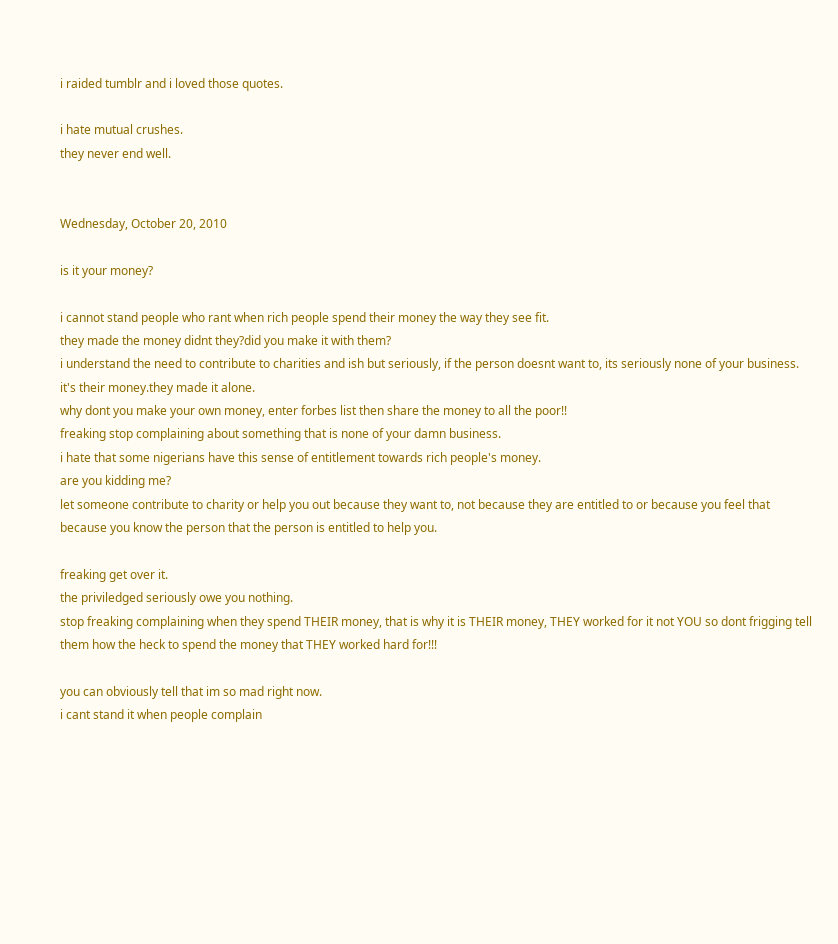i raided tumblr and i loved those quotes.

i hate mutual crushes.
they never end well.


Wednesday, October 20, 2010

is it your money?

i cannot stand people who rant when rich people spend their money the way they see fit.
they made the money didnt they?did you make it with them?
i understand the need to contribute to charities and ish but seriously, if the person doesnt want to, its seriously none of your business. it's their money.they made it alone.
why dont you make your own money, enter forbes list then share the money to all the poor!!
freaking stop complaining about something that is none of your damn business.
i hate that some nigerians have this sense of entitlement towards rich people's money.
are you kidding me?
let someone contribute to charity or help you out because they want to, not because they are entitled to or because you feel that because you know the person that the person is entitled to help you.

freaking get over it.
the priviledged seriously owe you nothing.
stop freaking complaining when they spend THEIR money, that is why it is THEIR money, THEY worked for it not YOU so dont frigging tell them how the heck to spend the money that THEY worked hard for!!!

you can obviously tell that im so mad right now.
i cant stand it when people complain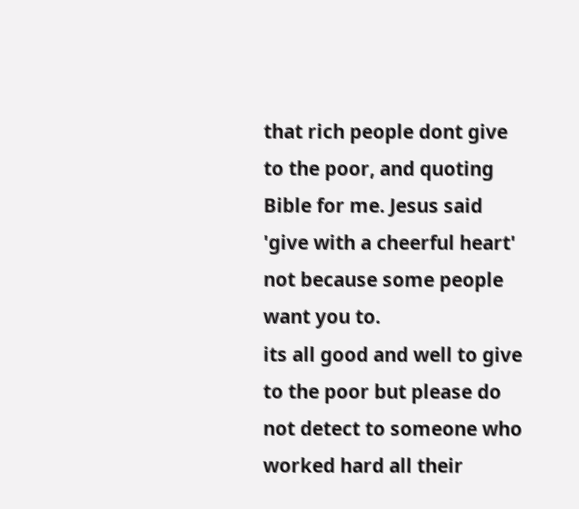that rich people dont give to the poor, and quoting Bible for me. Jesus said 'give with a cheerful heart' not because some people want you to.
its all good and well to give to the poor but please do not detect to someone who worked hard all their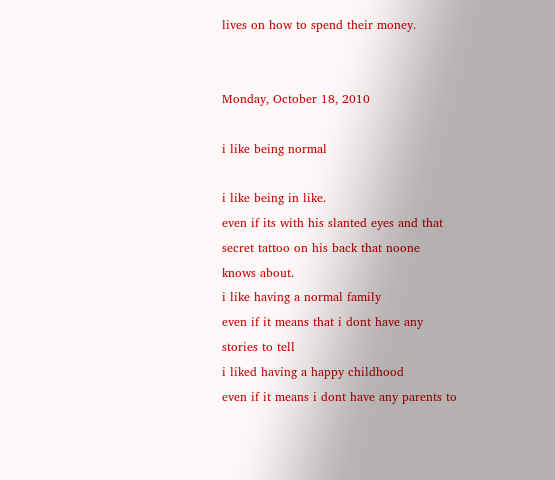lives on how to spend their money.


Monday, October 18, 2010

i like being normal

i like being in like.
even if its with his slanted eyes and that secret tattoo on his back that noone knows about.
i like having a normal family
even if it means that i dont have any stories to tell
i liked having a happy childhood
even if it means i dont have any parents to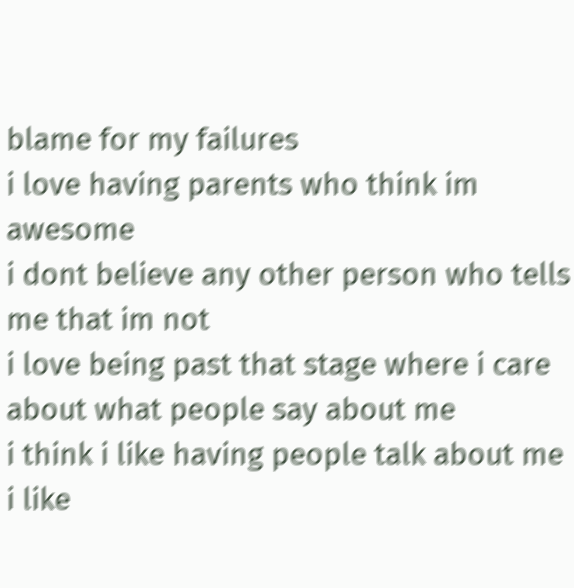blame for my failures
i love having parents who think im awesome
i dont believe any other person who tells me that im not
i love being past that stage where i care about what people say about me
i think i like having people talk about me
i like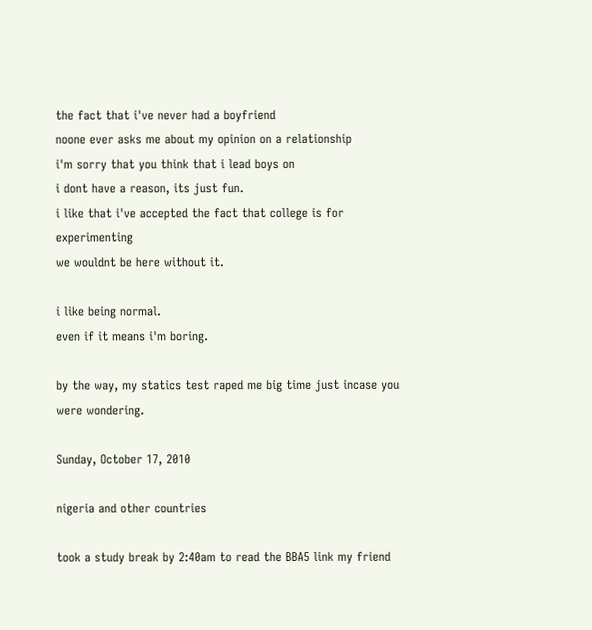the fact that i've never had a boyfriend
noone ever asks me about my opinion on a relationship
i'm sorry that you think that i lead boys on
i dont have a reason, its just fun.
i like that i've accepted the fact that college is for experimenting
we wouldnt be here without it.

i like being normal.
even if it means i'm boring.

by the way, my statics test raped me big time just incase you were wondering.

Sunday, October 17, 2010

nigeria and other countries

took a study break by 2:40am to read the BBA5 link my friend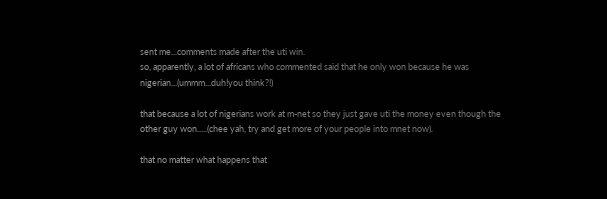sent me...comments made after the uti win.
so, apparently, a lot of africans who commented said that he only won because he was nigerian...(ummm...duh!you think?!)

that because a lot of nigerians work at m-net so they just gave uti the money even though the other guy won.....(chee yah, try and get more of your people into mnet now).

that no matter what happens that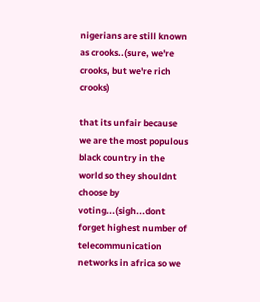nigerians are still known as crooks..(sure, we're crooks, but we're rich crooks)

that its unfair because we are the most populous black country in the world so they shouldnt choose by voting...(sigh...dont forget highest number of telecommunication networks in africa so we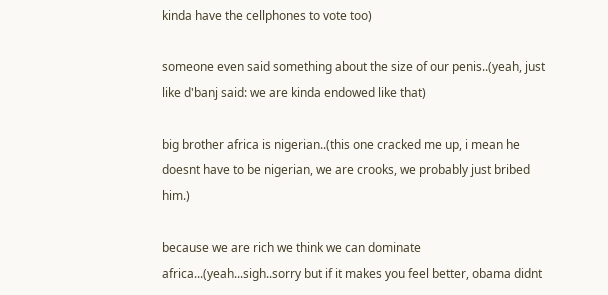kinda have the cellphones to vote too)

someone even said something about the size of our penis..(yeah, just like d'banj said: we are kinda endowed like that)

big brother africa is nigerian..(this one cracked me up, i mean he doesnt have to be nigerian, we are crooks, we probably just bribed him.)

because we are rich we think we can dominate africa...(yeah...sigh..sorry but if it makes you feel better, obama didnt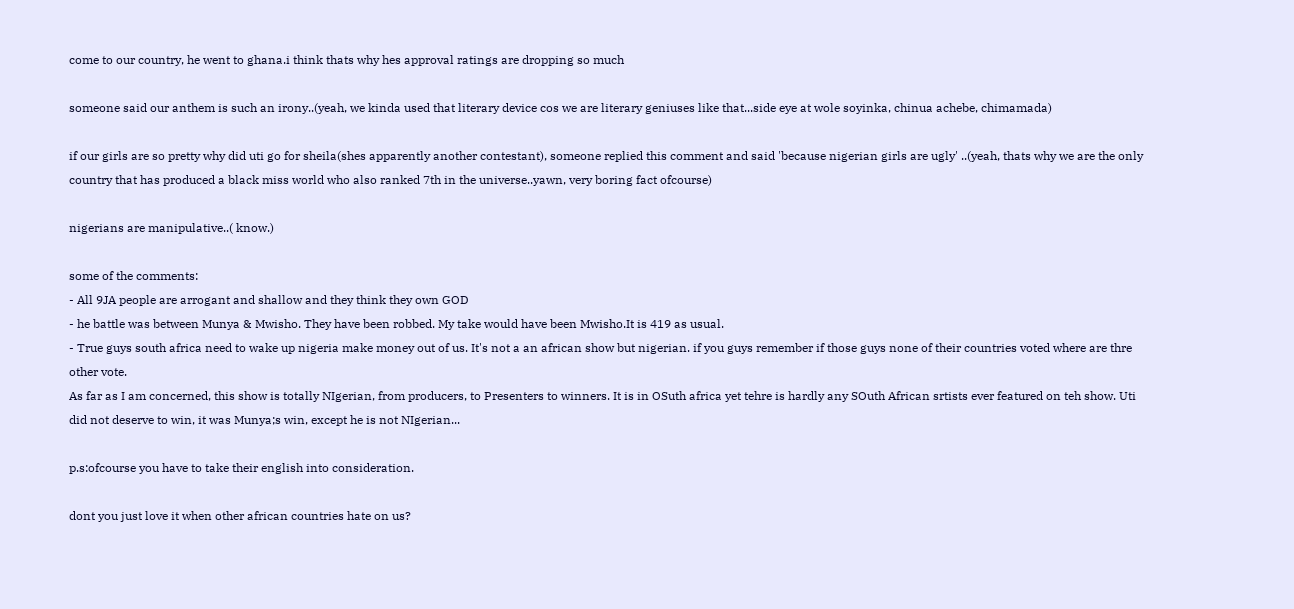come to our country, he went to ghana.i think thats why hes approval ratings are dropping so much

someone said our anthem is such an irony..(yeah, we kinda used that literary device cos we are literary geniuses like that...side eye at wole soyinka, chinua achebe, chimamada)

if our girls are so pretty why did uti go for sheila(shes apparently another contestant), someone replied this comment and said 'because nigerian girls are ugly' ..(yeah, thats why we are the only country that has produced a black miss world who also ranked 7th in the universe..yawn, very boring fact ofcourse)

nigerians are manipulative..( know.)

some of the comments:
- All 9JA people are arrogant and shallow and they think they own GOD
- he battle was between Munya & Mwisho. They have been robbed. My take would have been Mwisho.It is 419 as usual.
- True guys south africa need to wake up nigeria make money out of us. It's not a an african show but nigerian. if you guys remember if those guys none of their countries voted where are thre other vote.
As far as I am concerned, this show is totally NIgerian, from producers, to Presenters to winners. It is in OSuth africa yet tehre is hardly any SOuth African srtists ever featured on teh show. Uti did not deserve to win, it was Munya;s win, except he is not NIgerian...

p.s:ofcourse you have to take their english into consideration.

dont you just love it when other african countries hate on us?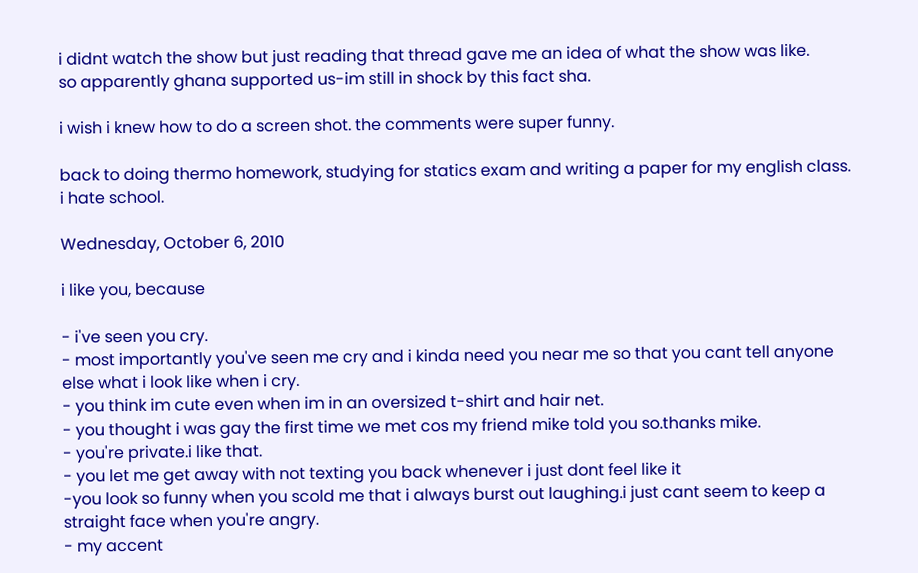i didnt watch the show but just reading that thread gave me an idea of what the show was like.
so apparently ghana supported us-im still in shock by this fact sha.

i wish i knew how to do a screen shot. the comments were super funny.

back to doing thermo homework, studying for statics exam and writing a paper for my english class.
i hate school.

Wednesday, October 6, 2010

i like you, because

- i've seen you cry.
- most importantly you've seen me cry and i kinda need you near me so that you cant tell anyone else what i look like when i cry.
- you think im cute even when im in an oversized t-shirt and hair net.
- you thought i was gay the first time we met cos my friend mike told you so.thanks mike.
- you're private.i like that.
- you let me get away with not texting you back whenever i just dont feel like it
-you look so funny when you scold me that i always burst out laughing.i just cant seem to keep a straight face when you're angry.
- my accent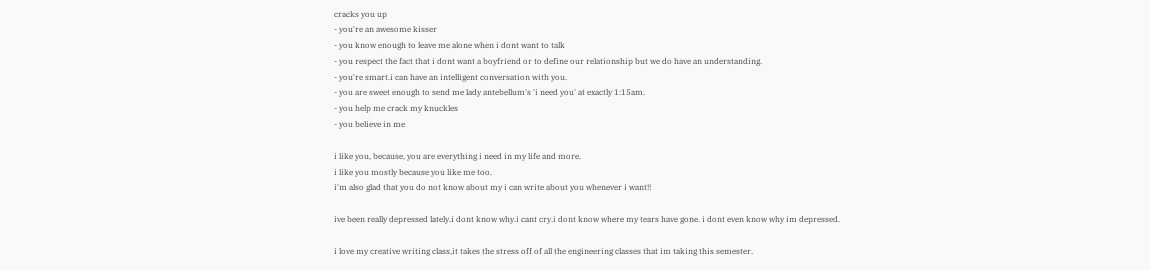cracks you up
- you're an awesome kisser
- you know enough to leave me alone when i dont want to talk
- you respect the fact that i dont want a boyfriend or to define our relationship but we do have an understanding.
- you're smart.i can have an intelligent conversation with you.
- you are sweet enough to send me lady antebellum's 'i need you' at exactly 1:15am.
- you help me crack my knuckles
- you believe in me

i like you, because, you are everything i need in my life and more.
i like you mostly because you like me too.
i'm also glad that you do not know about my i can write about you whenever i want!!

ive been really depressed lately.i dont know why.i cant cry.i dont know where my tears have gone. i dont even know why im depressed.

i love my creative writing class,it takes the stress off of all the engineering classes that im taking this semester.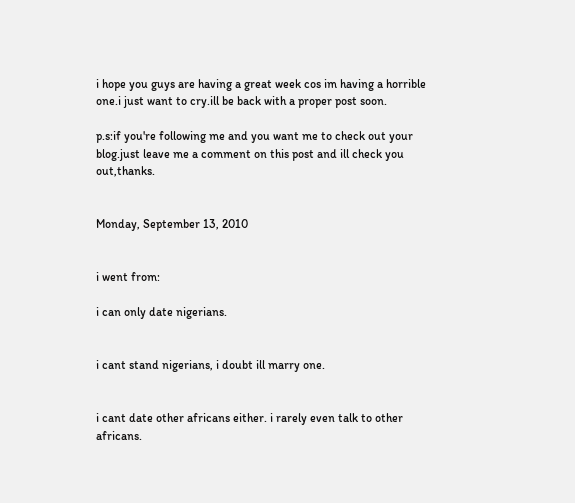i hope you guys are having a great week cos im having a horrible one.i just want to cry.ill be back with a proper post soon.

p.s:if you're following me and you want me to check out your blog.just leave me a comment on this post and ill check you out,thanks.


Monday, September 13, 2010


i went from:

i can only date nigerians.


i cant stand nigerians, i doubt ill marry one.


i cant date other africans either. i rarely even talk to other africans.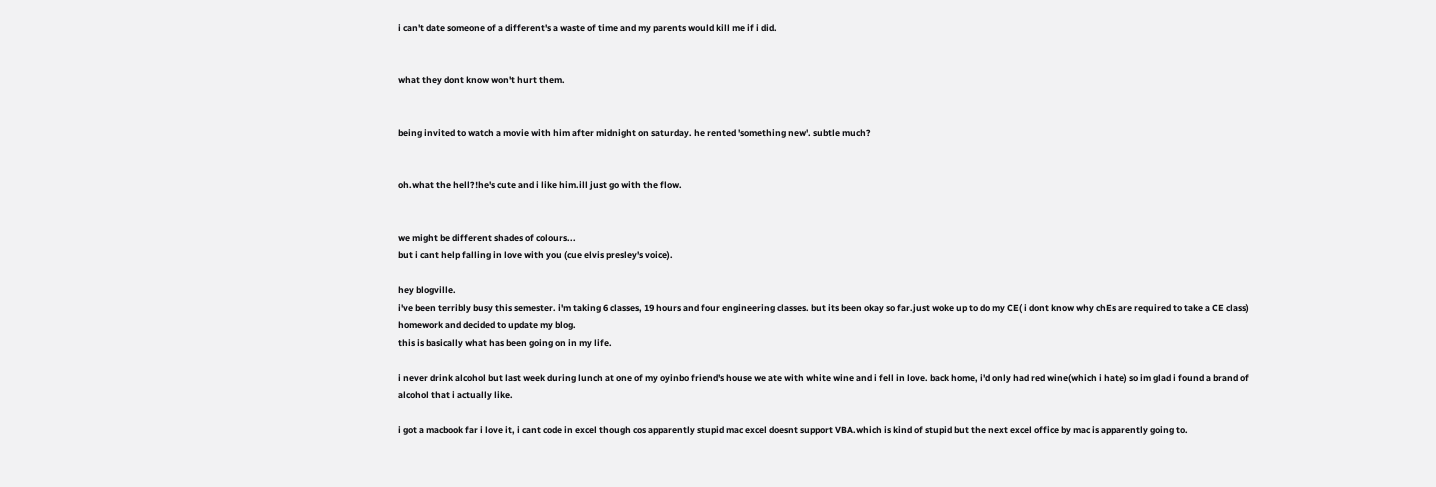i can't date someone of a different's a waste of time and my parents would kill me if i did.


what they dont know won't hurt them.


being invited to watch a movie with him after midnight on saturday. he rented 'something new'. subtle much?


oh.what the hell?!he's cute and i like him.ill just go with the flow.


we might be different shades of colours...
but i cant help falling in love with you (cue elvis presley's voice).

hey blogville.
i've been terribly busy this semester. i'm taking 6 classes, 19 hours and four engineering classes. but its been okay so far.just woke up to do my CE( i dont know why chEs are required to take a CE class) homework and decided to update my blog.
this is basically what has been going on in my life.

i never drink alcohol but last week during lunch at one of my oyinbo friend's house we ate with white wine and i fell in love. back home, i'd only had red wine(which i hate) so im glad i found a brand of alcohol that i actually like.

i got a macbook far i love it, i cant code in excel though cos apparently stupid mac excel doesnt support VBA.which is kind of stupid but the next excel office by mac is apparently going to.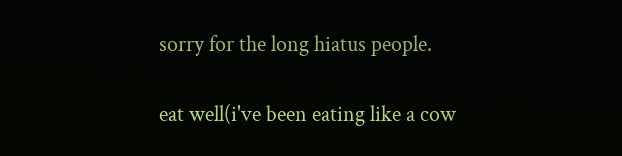sorry for the long hiatus people.

eat well(i've been eating like a cow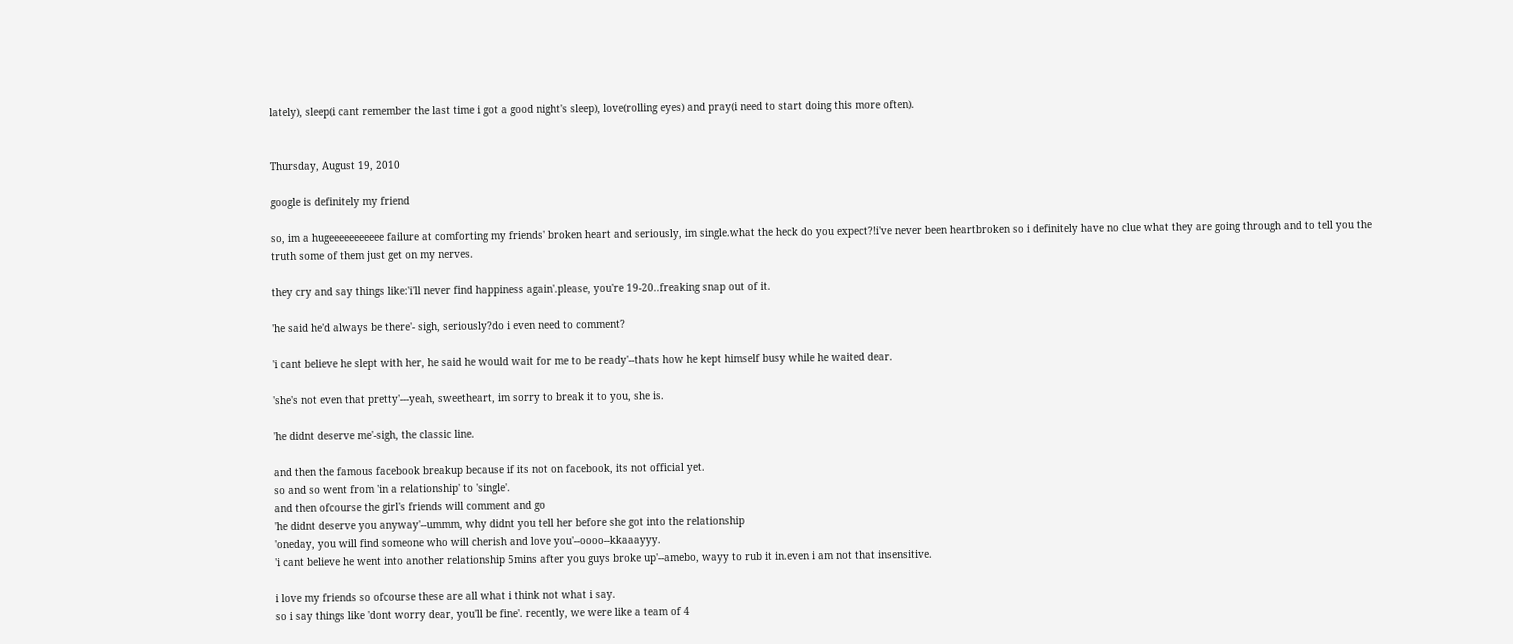lately), sleep(i cant remember the last time i got a good night's sleep), love(rolling eyes) and pray(i need to start doing this more often).


Thursday, August 19, 2010

google is definitely my friend

so, im a hugeeeeeeeeeee failure at comforting my friends' broken heart and seriously, im single.what the heck do you expect?!i've never been heartbroken so i definitely have no clue what they are going through and to tell you the truth some of them just get on my nerves.

they cry and say things like:'i'll never find happiness again'.please, you're 19-20..freaking snap out of it.

'he said he'd always be there'- sigh, seriously?do i even need to comment?

'i cant believe he slept with her, he said he would wait for me to be ready'--thats how he kept himself busy while he waited dear.

'she's not even that pretty'---yeah, sweetheart, im sorry to break it to you, she is.

'he didnt deserve me'-sigh, the classic line.

and then the famous facebook breakup because if its not on facebook, its not official yet.
so and so went from 'in a relationship' to 'single'.
and then ofcourse the girl's friends will comment and go
'he didnt deserve you anyway'--ummm, why didnt you tell her before she got into the relationship
'oneday, you will find someone who will cherish and love you'--oooo--kkaaayyy.
'i cant believe he went into another relationship 5mins after you guys broke up'--amebo, wayy to rub it in.even i am not that insensitive.

i love my friends so ofcourse these are all what i think not what i say.
so i say things like 'dont worry dear, you'll be fine'. recently, we were like a team of 4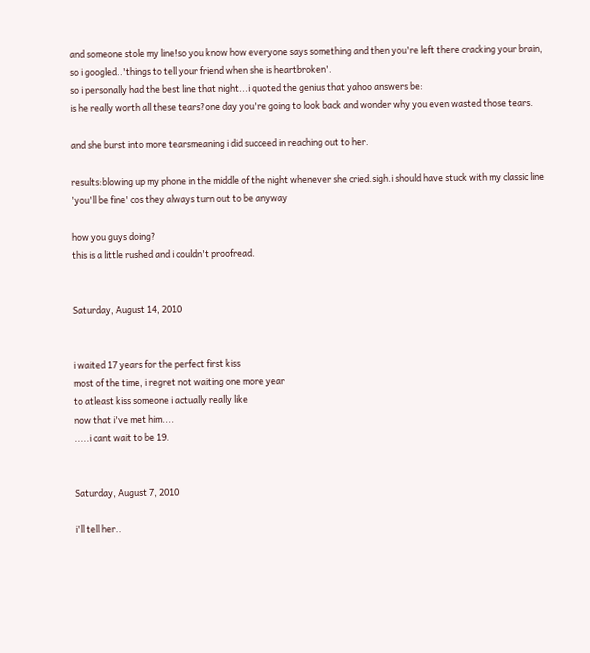and someone stole my line!so you know how everyone says something and then you're left there cracking your brain, so i googled..'things to tell your friend when she is heartbroken'.
so i personally had the best line that night...i quoted the genius that yahoo answers be:
is he really worth all these tears?one day you're going to look back and wonder why you even wasted those tears.

and she burst into more tearsmeaning i did succeed in reaching out to her.

results:blowing up my phone in the middle of the night whenever she cried.sigh.i should have stuck with my classic line 'you'll be fine' cos they always turn out to be anyway

how you guys doing?
this is a little rushed and i couldn't proofread.


Saturday, August 14, 2010


i waited 17 years for the perfect first kiss
most of the time, i regret not waiting one more year
to atleast kiss someone i actually really like
now that i've met him....
.....i cant wait to be 19.


Saturday, August 7, 2010

i'll tell her..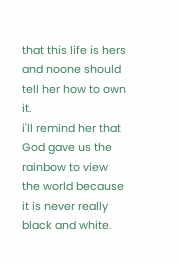that this life is hers and noone should tell her how to own it.
i'll remind her that God gave us the rainbow to view the world because it is never really black and white.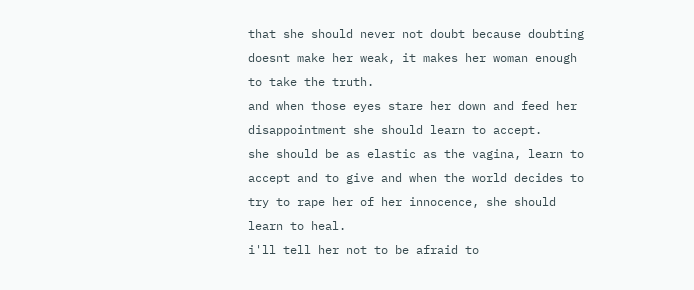that she should never not doubt because doubting doesnt make her weak, it makes her woman enough to take the truth.
and when those eyes stare her down and feed her disappointment she should learn to accept.
she should be as elastic as the vagina, learn to accept and to give and when the world decides to try to rape her of her innocence, she should learn to heal.
i'll tell her not to be afraid to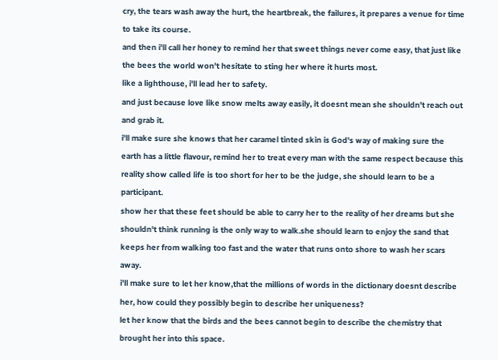cry, the tears wash away the hurt, the heartbreak, the failures, it prepares a venue for time to take its course.
and then i'll call her honey to remind her that sweet things never come easy, that just like the bees the world won't hesitate to sting her where it hurts most.
like a lighthouse, i'll lead her to safety.
and just because love like snow melts away easily, it doesnt mean she shouldn't reach out and grab it.
i'll make sure she knows that her caramel tinted skin is God's way of making sure the earth has a little flavour, remind her to treat every man with the same respect because this reality show called life is too short for her to be the judge, she should learn to be a participant.
show her that these feet should be able to carry her to the reality of her dreams but she shouldn't think running is the only way to walk.she should learn to enjoy the sand that keeps her from walking too fast and the water that runs onto shore to wash her scars away.
i'll make sure to let her know,that the millions of words in the dictionary doesnt describe her, how could they possibly begin to describe her uniqueness?
let her know that the birds and the bees cannot begin to describe the chemistry that brought her into this space.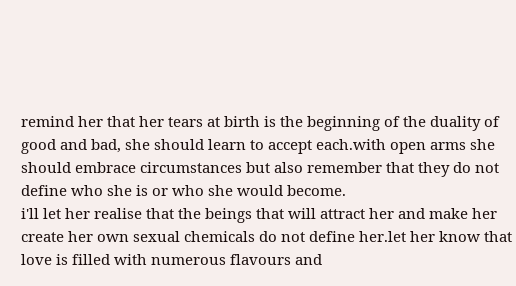remind her that her tears at birth is the beginning of the duality of good and bad, she should learn to accept each.with open arms she should embrace circumstances but also remember that they do not define who she is or who she would become.
i'll let her realise that the beings that will attract her and make her create her own sexual chemicals do not define her.let her know that love is filled with numerous flavours and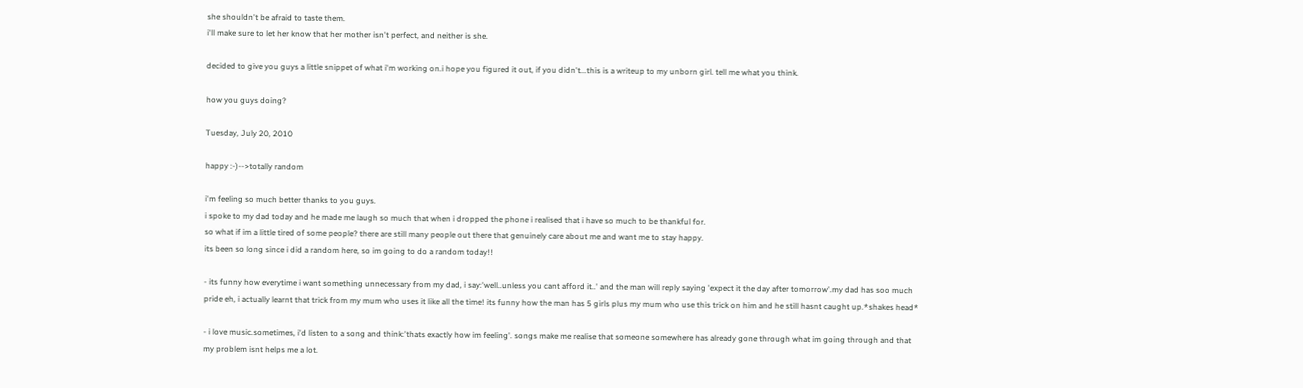she shouldn't be afraid to taste them.
i'll make sure to let her know that her mother isn't perfect, and neither is she.

decided to give you guys a little snippet of what i'm working on.i hope you figured it out, if you didn't...this is a writeup to my unborn girl. tell me what you think.

how you guys doing?

Tuesday, July 20, 2010

happy :-)-->totally random

i'm feeling so much better thanks to you guys.
i spoke to my dad today and he made me laugh so much that when i dropped the phone i realised that i have so much to be thankful for.
so what if im a little tired of some people? there are still many people out there that genuinely care about me and want me to stay happy.
its been so long since i did a random here, so im going to do a random today!!

- its funny how everytime i want something unnecessary from my dad, i say:'well..unless you cant afford it..' and the man will reply saying 'expect it the day after tomorrow'.my dad has soo much pride eh, i actually learnt that trick from my mum who uses it like all the time! its funny how the man has 5 girls plus my mum who use this trick on him and he still hasnt caught up.*shakes head*

- i love music.sometimes, i'd listen to a song and think:'thats exactly how im feeling'. songs make me realise that someone somewhere has already gone through what im going through and that my problem isnt helps me a lot.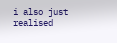i also just realised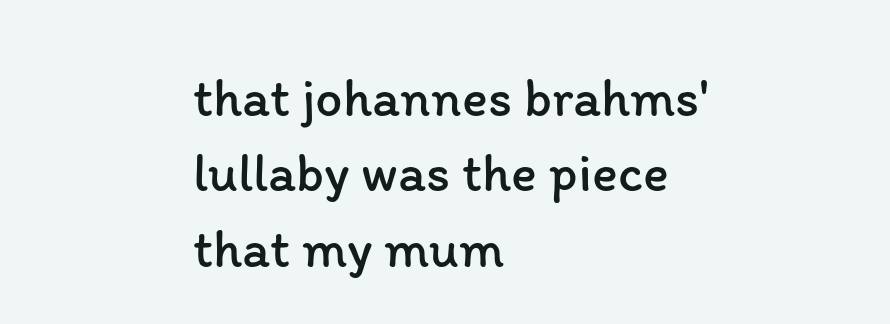that johannes brahms' lullaby was the piece that my mum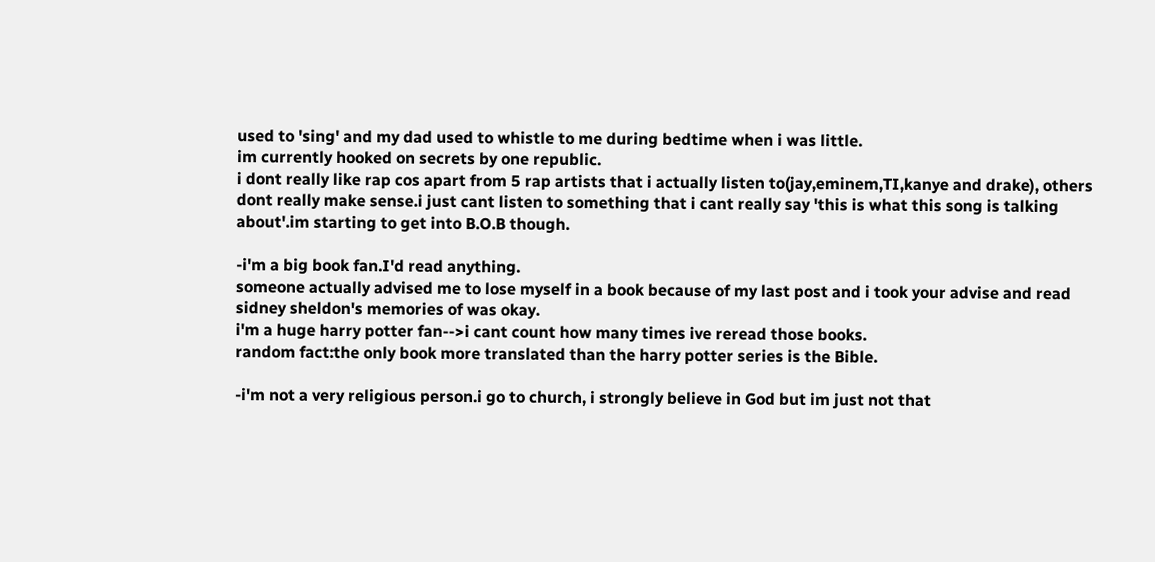used to 'sing' and my dad used to whistle to me during bedtime when i was little.
im currently hooked on secrets by one republic.
i dont really like rap cos apart from 5 rap artists that i actually listen to(jay,eminem,TI,kanye and drake), others dont really make sense.i just cant listen to something that i cant really say 'this is what this song is talking about'.im starting to get into B.O.B though.

-i'm a big book fan.I'd read anything.
someone actually advised me to lose myself in a book because of my last post and i took your advise and read sidney sheldon's memories of was okay.
i'm a huge harry potter fan-->i cant count how many times ive reread those books.
random fact:the only book more translated than the harry potter series is the Bible.

-i'm not a very religious person.i go to church, i strongly believe in God but im just not that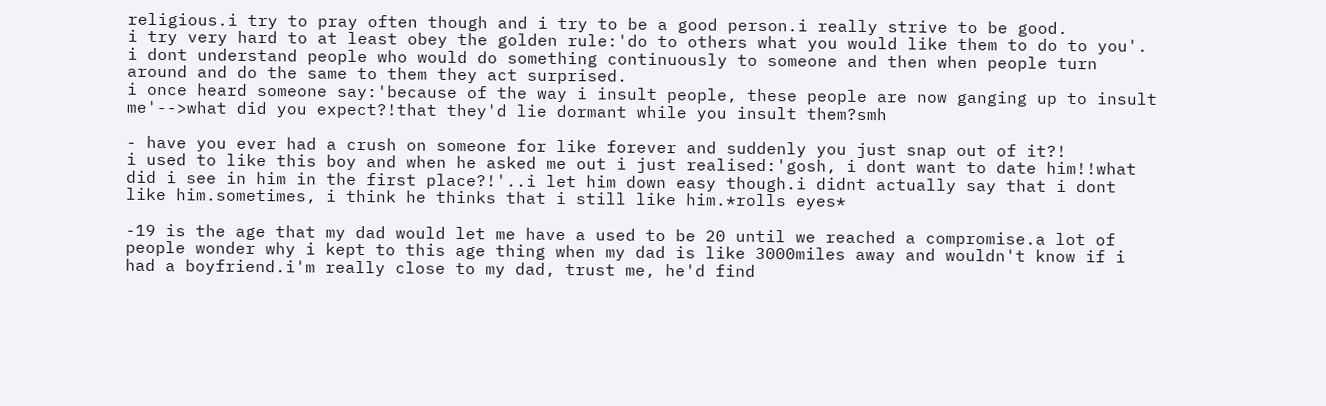religious.i try to pray often though and i try to be a good person.i really strive to be good.
i try very hard to at least obey the golden rule:'do to others what you would like them to do to you'.
i dont understand people who would do something continuously to someone and then when people turn around and do the same to them they act surprised.
i once heard someone say:'because of the way i insult people, these people are now ganging up to insult me'-->what did you expect?!that they'd lie dormant while you insult them?smh

- have you ever had a crush on someone for like forever and suddenly you just snap out of it?!
i used to like this boy and when he asked me out i just realised:'gosh, i dont want to date him!!what did i see in him in the first place?!'..i let him down easy though.i didnt actually say that i dont like him.sometimes, i think he thinks that i still like him.*rolls eyes*

-19 is the age that my dad would let me have a used to be 20 until we reached a compromise.a lot of people wonder why i kept to this age thing when my dad is like 3000miles away and wouldn't know if i had a boyfriend.i'm really close to my dad, trust me, he'd find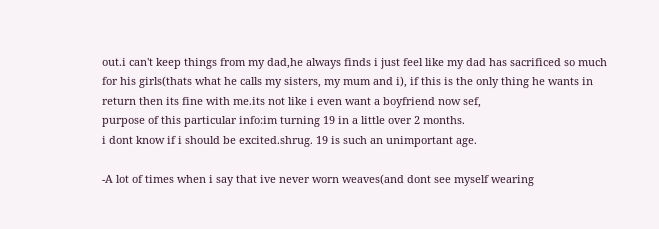out.i can't keep things from my dad,he always finds i just feel like my dad has sacrificed so much for his girls(thats what he calls my sisters, my mum and i), if this is the only thing he wants in return then its fine with me.its not like i even want a boyfriend now sef,
purpose of this particular info:im turning 19 in a little over 2 months.
i dont know if i should be excited.shrug. 19 is such an unimportant age.

-A lot of times when i say that ive never worn weaves(and dont see myself wearing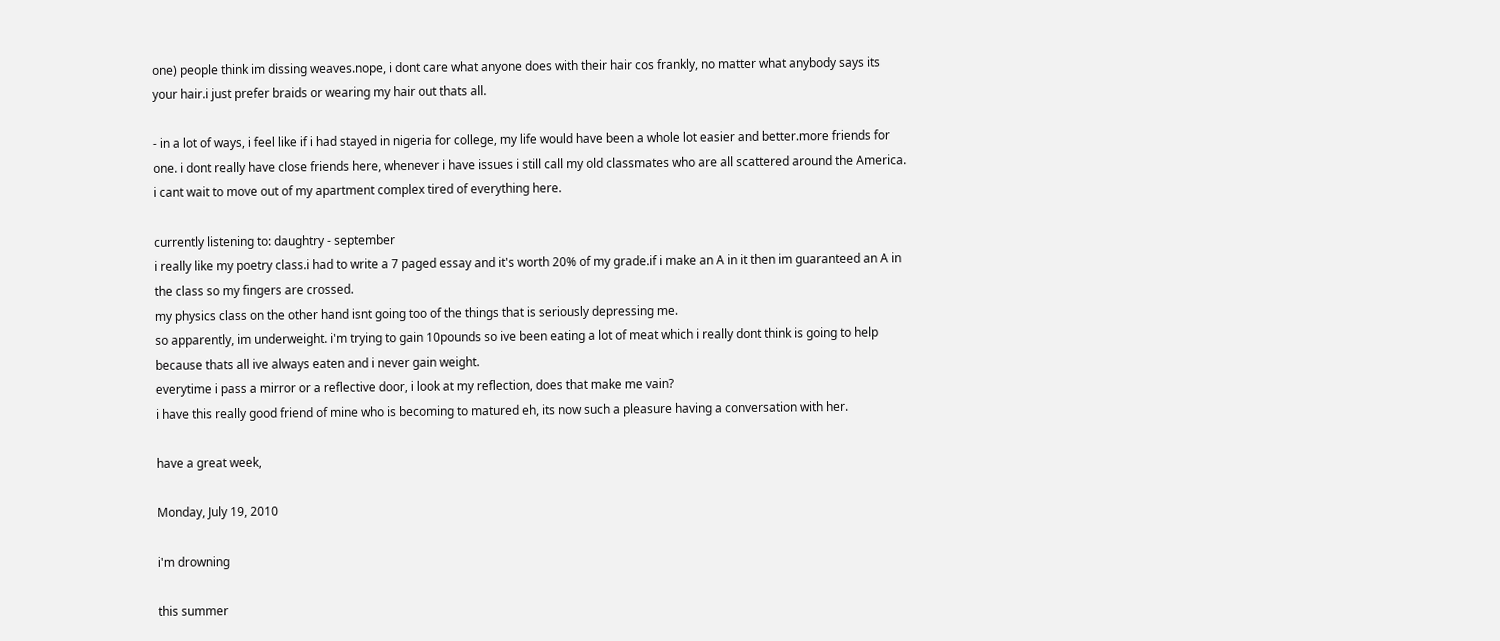one) people think im dissing weaves.nope, i dont care what anyone does with their hair cos frankly, no matter what anybody says its your hair.i just prefer braids or wearing my hair out thats all.

- in a lot of ways, i feel like if i had stayed in nigeria for college, my life would have been a whole lot easier and better.more friends for one. i dont really have close friends here, whenever i have issues i still call my old classmates who are all scattered around the America. i cant wait to move out of my apartment complex tired of everything here.

currently listening to: daughtry - september
i really like my poetry class.i had to write a 7 paged essay and it's worth 20% of my grade.if i make an A in it then im guaranteed an A in the class so my fingers are crossed.
my physics class on the other hand isnt going too of the things that is seriously depressing me.
so apparently, im underweight. i'm trying to gain 10pounds so ive been eating a lot of meat which i really dont think is going to help because thats all ive always eaten and i never gain weight.
everytime i pass a mirror or a reflective door, i look at my reflection, does that make me vain?
i have this really good friend of mine who is becoming to matured eh, its now such a pleasure having a conversation with her.

have a great week,

Monday, July 19, 2010

i'm drowning

this summer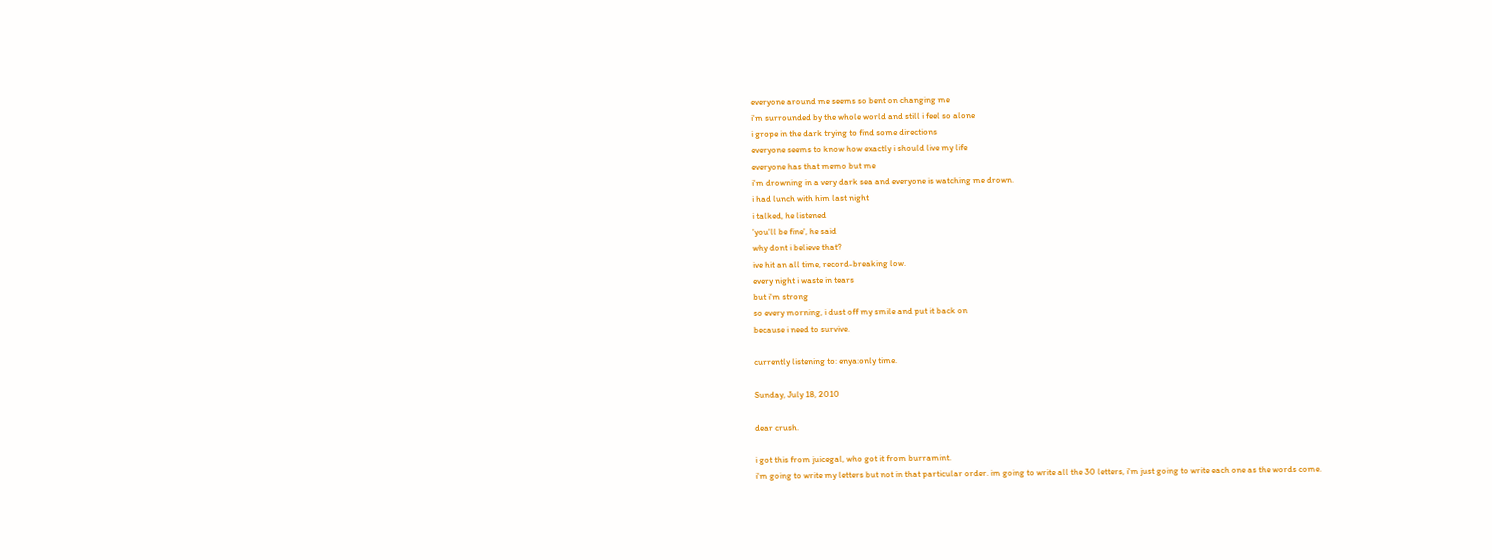everyone around me seems so bent on changing me
i'm surrounded by the whole world and still i feel so alone
i grope in the dark trying to find some directions
everyone seems to know how exactly i should live my life
everyone has that memo but me
i'm drowning in a very dark sea and everyone is watching me drown.
i had lunch with him last night
i talked, he listened
'you'll be fine', he said
why dont i believe that?
ive hit an all time, record-breaking low.
every night i waste in tears
but i'm strong
so every morning, i dust off my smile and put it back on
because i need to survive.

currently listening to: enya:only time.

Sunday, July 18, 2010

dear crush.

i got this from juicegal, who got it from burramint.
i'm going to write my letters but not in that particular order. im going to write all the 30 letters, i'm just going to write each one as the words come.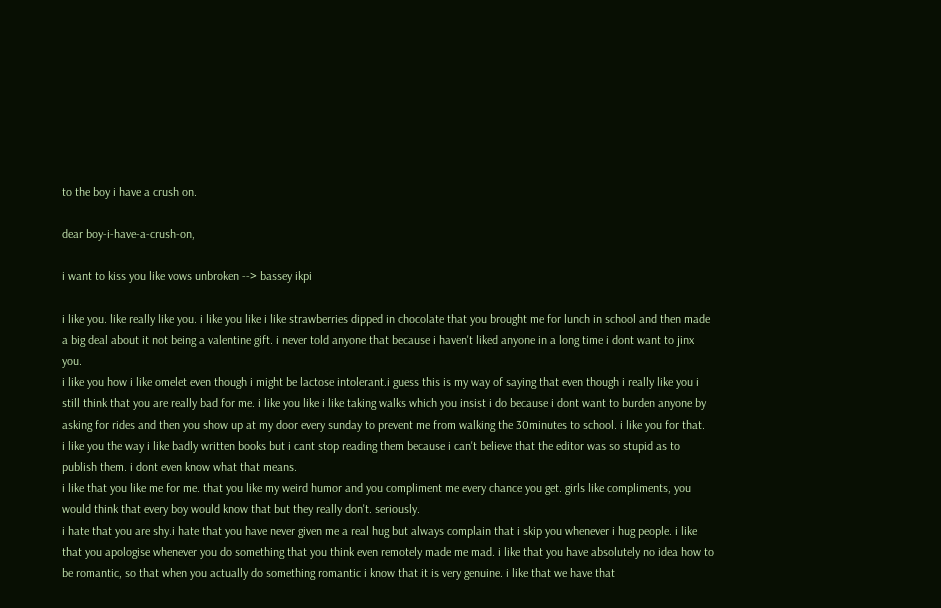to the boy i have a crush on.

dear boy-i-have-a-crush-on,

i want to kiss you like vows unbroken --> bassey ikpi

i like you. like really like you. i like you like i like strawberries dipped in chocolate that you brought me for lunch in school and then made a big deal about it not being a valentine gift. i never told anyone that because i haven't liked anyone in a long time i dont want to jinx you.
i like you how i like omelet even though i might be lactose intolerant.i guess this is my way of saying that even though i really like you i still think that you are really bad for me. i like you like i like taking walks which you insist i do because i dont want to burden anyone by asking for rides and then you show up at my door every sunday to prevent me from walking the 30minutes to school. i like you for that.
i like you the way i like badly written books but i cant stop reading them because i can't believe that the editor was so stupid as to publish them. i dont even know what that means.
i like that you like me for me. that you like my weird humor and you compliment me every chance you get. girls like compliments, you would think that every boy would know that but they really don't. seriously.
i hate that you are shy.i hate that you have never given me a real hug but always complain that i skip you whenever i hug people. i like that you apologise whenever you do something that you think even remotely made me mad. i like that you have absolutely no idea how to be romantic, so that when you actually do something romantic i know that it is very genuine. i like that we have that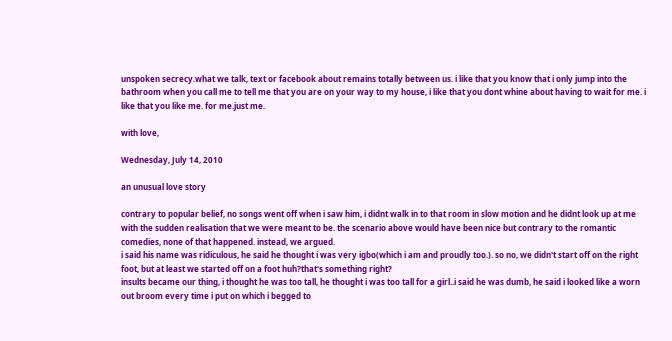unspoken secrecy.what we talk, text or facebook about remains totally between us. i like that you know that i only jump into the bathroom when you call me to tell me that you are on your way to my house, i like that you dont whine about having to wait for me. i like that you like me. for me.just me.

with love,

Wednesday, July 14, 2010

an unusual love story

contrary to popular belief, no songs went off when i saw him, i didnt walk in to that room in slow motion and he didnt look up at me with the sudden realisation that we were meant to be. the scenario above would have been nice but contrary to the romantic comedies, none of that happened. instead, we argued.
i said his name was ridiculous, he said he thought i was very igbo(which i am and proudly too.). so no, we didn't start off on the right foot, but at least we started off on a foot huh?that's something right?
insults became our thing, i thought he was too tall, he thought i was too tall for a girl..i said he was dumb, he said i looked like a worn out broom every time i put on which i begged to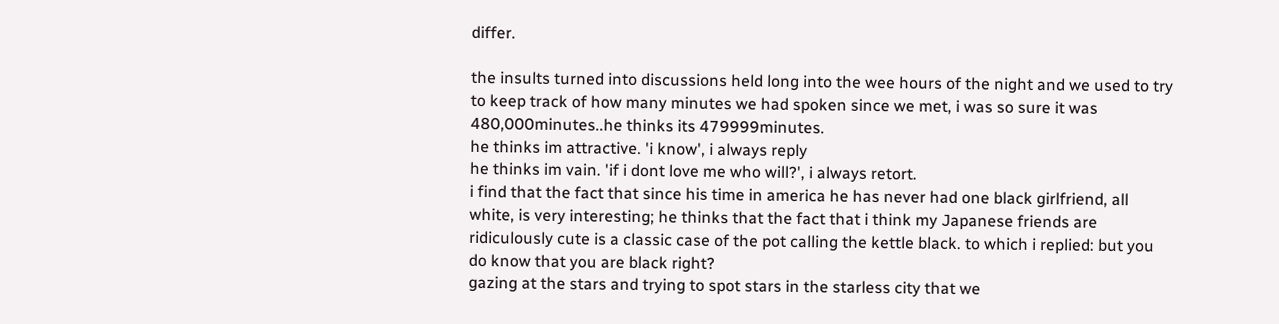differ.

the insults turned into discussions held long into the wee hours of the night and we used to try to keep track of how many minutes we had spoken since we met, i was so sure it was 480,000minutes..he thinks its 479999minutes.
he thinks im attractive. 'i know', i always reply
he thinks im vain. 'if i dont love me who will?', i always retort.
i find that the fact that since his time in america he has never had one black girlfriend, all white, is very interesting; he thinks that the fact that i think my Japanese friends are ridiculously cute is a classic case of the pot calling the kettle black. to which i replied: but you do know that you are black right?
gazing at the stars and trying to spot stars in the starless city that we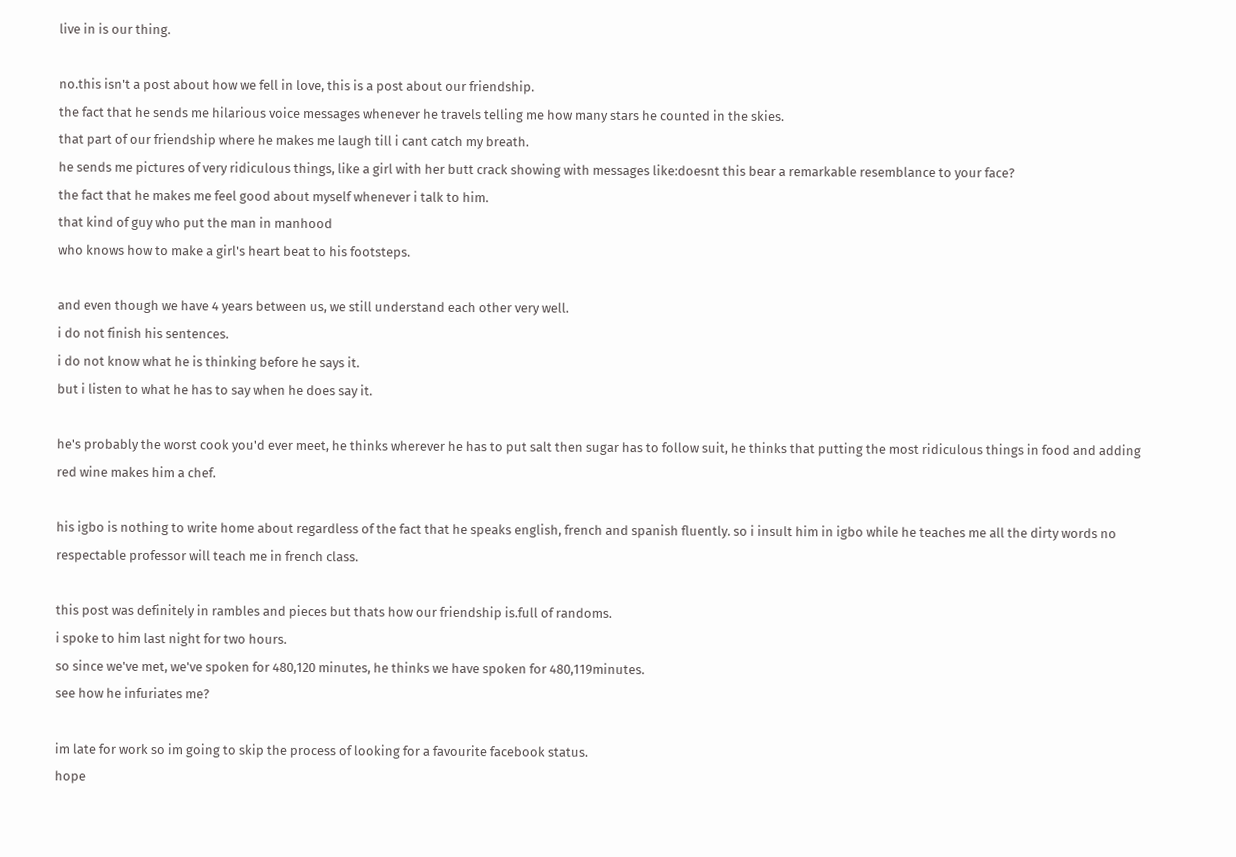live in is our thing.

no.this isn't a post about how we fell in love, this is a post about our friendship.
the fact that he sends me hilarious voice messages whenever he travels telling me how many stars he counted in the skies.
that part of our friendship where he makes me laugh till i cant catch my breath.
he sends me pictures of very ridiculous things, like a girl with her butt crack showing with messages like:doesnt this bear a remarkable resemblance to your face?
the fact that he makes me feel good about myself whenever i talk to him.
that kind of guy who put the man in manhood
who knows how to make a girl's heart beat to his footsteps.

and even though we have 4 years between us, we still understand each other very well.
i do not finish his sentences.
i do not know what he is thinking before he says it.
but i listen to what he has to say when he does say it.

he's probably the worst cook you'd ever meet, he thinks wherever he has to put salt then sugar has to follow suit, he thinks that putting the most ridiculous things in food and adding red wine makes him a chef.

his igbo is nothing to write home about regardless of the fact that he speaks english, french and spanish fluently. so i insult him in igbo while he teaches me all the dirty words no respectable professor will teach me in french class.

this post was definitely in rambles and pieces but thats how our friendship is.full of randoms.
i spoke to him last night for two hours.
so since we've met, we've spoken for 480,120 minutes, he thinks we have spoken for 480,119minutes.
see how he infuriates me?

im late for work so im going to skip the process of looking for a favourite facebook status.
hope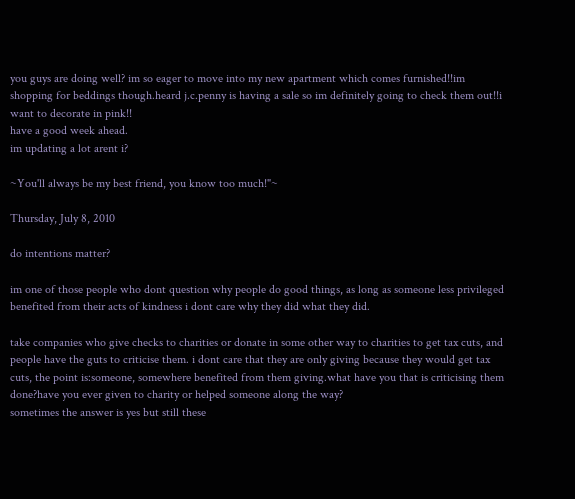you guys are doing well? im so eager to move into my new apartment which comes furnished!!im shopping for beddings though.heard j.c.penny is having a sale so im definitely going to check them out!!i want to decorate in pink!!
have a good week ahead.
im updating a lot arent i?

~You'll always be my best friend, you know too much!"~

Thursday, July 8, 2010

do intentions matter?

im one of those people who dont question why people do good things, as long as someone less privileged benefited from their acts of kindness i dont care why they did what they did.

take companies who give checks to charities or donate in some other way to charities to get tax cuts, and people have the guts to criticise them. i dont care that they are only giving because they would get tax cuts, the point is:someone, somewhere benefited from them giving.what have you that is criticising them done?have you ever given to charity or helped someone along the way?
sometimes the answer is yes but still these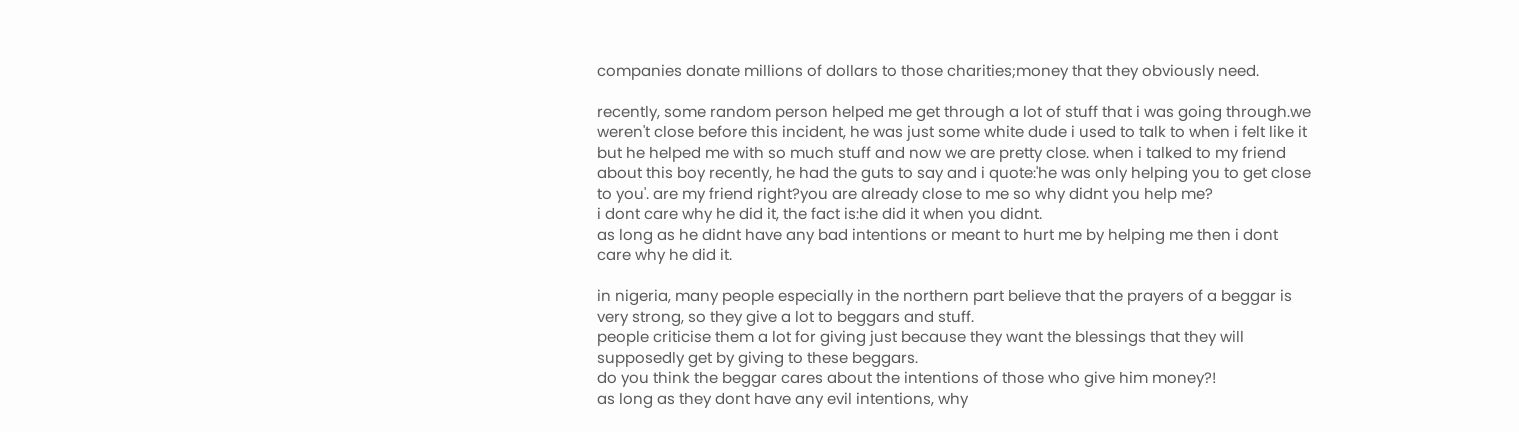companies donate millions of dollars to those charities;money that they obviously need.

recently, some random person helped me get through a lot of stuff that i was going through.we weren't close before this incident, he was just some white dude i used to talk to when i felt like it but he helped me with so much stuff and now we are pretty close. when i talked to my friend about this boy recently, he had the guts to say and i quote:'he was only helping you to get close to you'. are my friend right?you are already close to me so why didnt you help me?
i dont care why he did it, the fact is:he did it when you didnt.
as long as he didnt have any bad intentions or meant to hurt me by helping me then i dont care why he did it.

in nigeria, many people especially in the northern part believe that the prayers of a beggar is very strong, so they give a lot to beggars and stuff.
people criticise them a lot for giving just because they want the blessings that they will supposedly get by giving to these beggars.
do you think the beggar cares about the intentions of those who give him money?!
as long as they dont have any evil intentions, why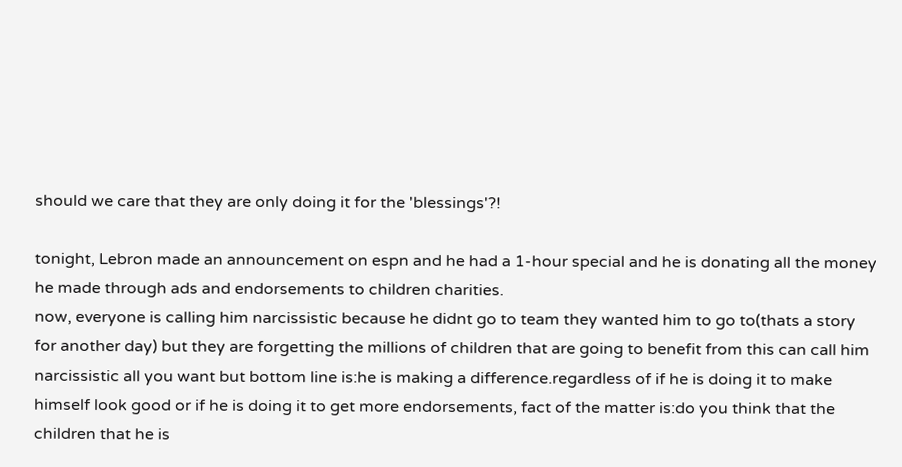should we care that they are only doing it for the 'blessings'?!

tonight, Lebron made an announcement on espn and he had a 1-hour special and he is donating all the money he made through ads and endorsements to children charities.
now, everyone is calling him narcissistic because he didnt go to team they wanted him to go to(thats a story for another day) but they are forgetting the millions of children that are going to benefit from this can call him narcissistic all you want but bottom line is:he is making a difference.regardless of if he is doing it to make himself look good or if he is doing it to get more endorsements, fact of the matter is:do you think that the children that he is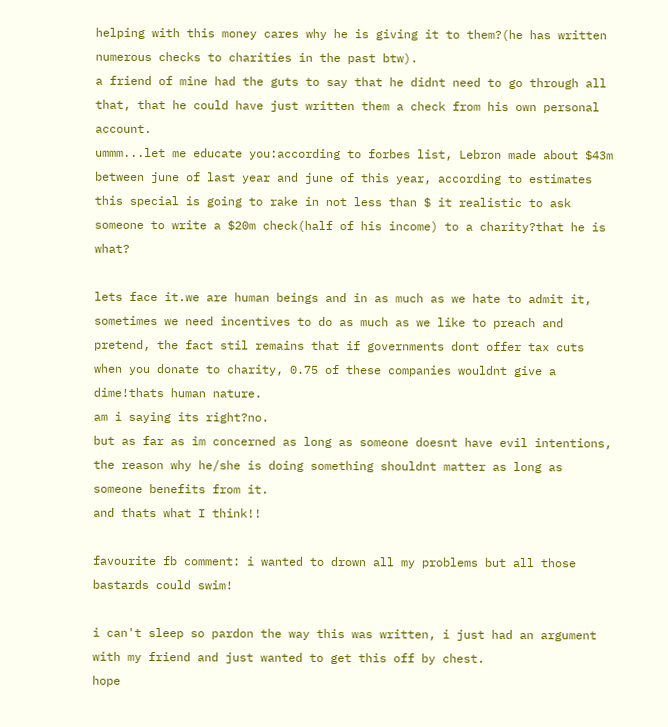helping with this money cares why he is giving it to them?(he has written numerous checks to charities in the past btw).
a friend of mine had the guts to say that he didnt need to go through all that, that he could have just written them a check from his own personal account.
ummm...let me educate you:according to forbes list, Lebron made about $43m between june of last year and june of this year, according to estimates this special is going to rake in not less than $ it realistic to ask someone to write a $20m check(half of his income) to a charity?that he is what?

lets face it.we are human beings and in as much as we hate to admit it, sometimes we need incentives to do as much as we like to preach and pretend, the fact stil remains that if governments dont offer tax cuts when you donate to charity, 0.75 of these companies wouldnt give a dime!thats human nature.
am i saying its right?no.
but as far as im concerned as long as someone doesnt have evil intentions, the reason why he/she is doing something shouldnt matter as long as someone benefits from it.
and thats what I think!!

favourite fb comment: i wanted to drown all my problems but all those bastards could swim!

i can't sleep so pardon the way this was written, i just had an argument with my friend and just wanted to get this off by chest.
hope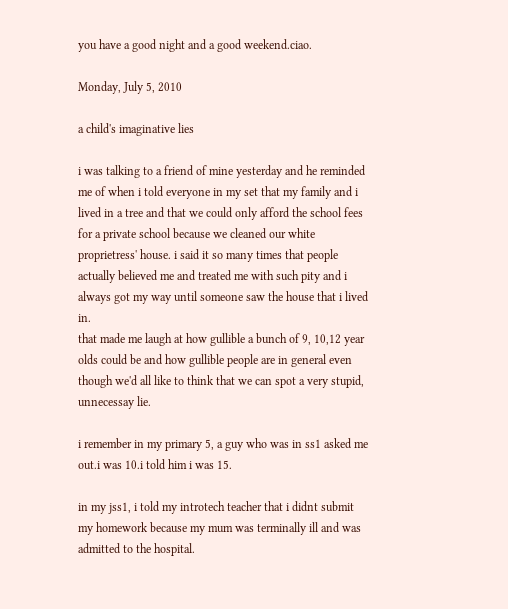you have a good night and a good weekend.ciao.

Monday, July 5, 2010

a child's imaginative lies

i was talking to a friend of mine yesterday and he reminded me of when i told everyone in my set that my family and i lived in a tree and that we could only afford the school fees for a private school because we cleaned our white proprietress' house. i said it so many times that people actually believed me and treated me with such pity and i always got my way until someone saw the house that i lived in.
that made me laugh at how gullible a bunch of 9, 10,12 year olds could be and how gullible people are in general even though we'd all like to think that we can spot a very stupid, unnecessay lie.

i remember in my primary 5, a guy who was in ss1 asked me out.i was 10.i told him i was 15.

in my jss1, i told my introtech teacher that i didnt submit my homework because my mum was terminally ill and was admitted to the hospital.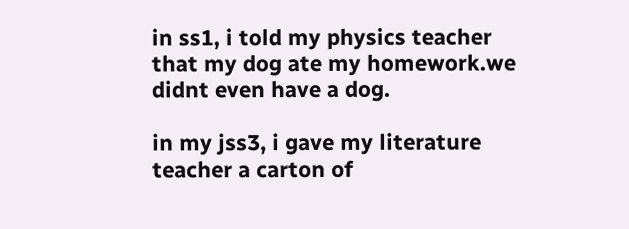in ss1, i told my physics teacher that my dog ate my homework.we didnt even have a dog.

in my jss3, i gave my literature teacher a carton of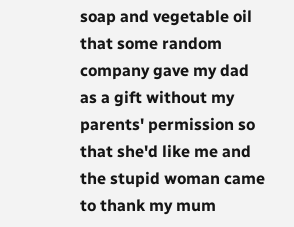soap and vegetable oil that some random company gave my dad as a gift without my parents' permission so that she'd like me and the stupid woman came to thank my mum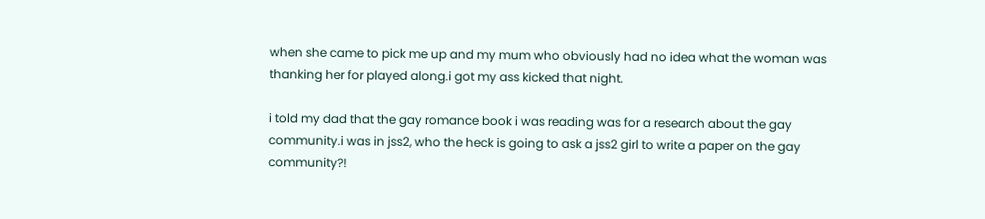when she came to pick me up and my mum who obviously had no idea what the woman was thanking her for played along.i got my ass kicked that night.

i told my dad that the gay romance book i was reading was for a research about the gay community.i was in jss2, who the heck is going to ask a jss2 girl to write a paper on the gay community?!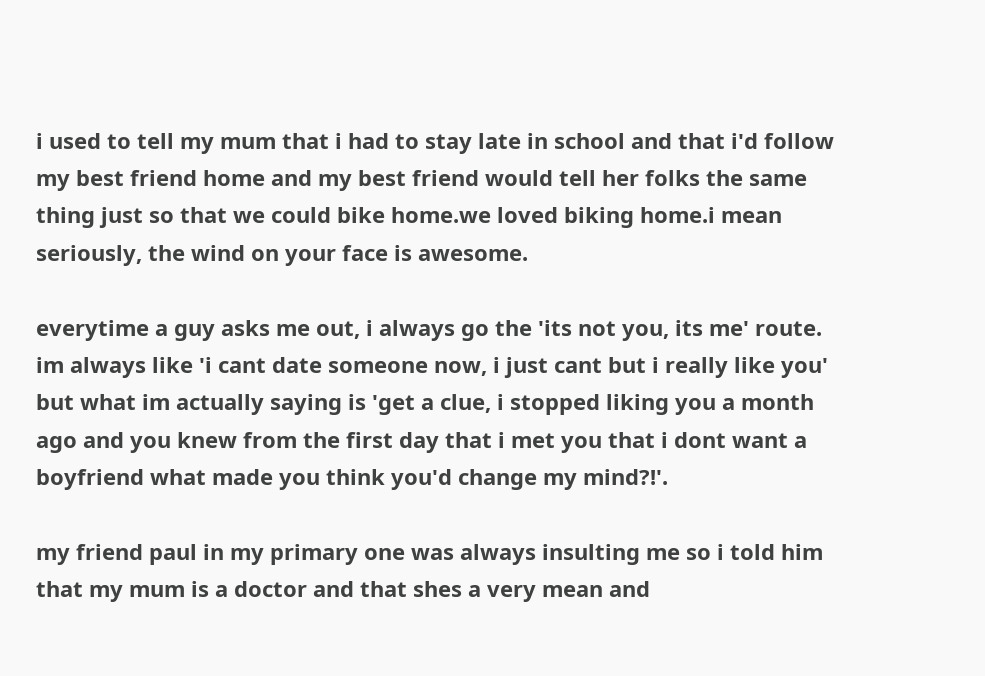i used to tell my mum that i had to stay late in school and that i'd follow my best friend home and my best friend would tell her folks the same thing just so that we could bike home.we loved biking home.i mean seriously, the wind on your face is awesome.

everytime a guy asks me out, i always go the 'its not you, its me' route. im always like 'i cant date someone now, i just cant but i really like you' but what im actually saying is 'get a clue, i stopped liking you a month ago and you knew from the first day that i met you that i dont want a boyfriend what made you think you'd change my mind?!'.

my friend paul in my primary one was always insulting me so i told him that my mum is a doctor and that shes a very mean and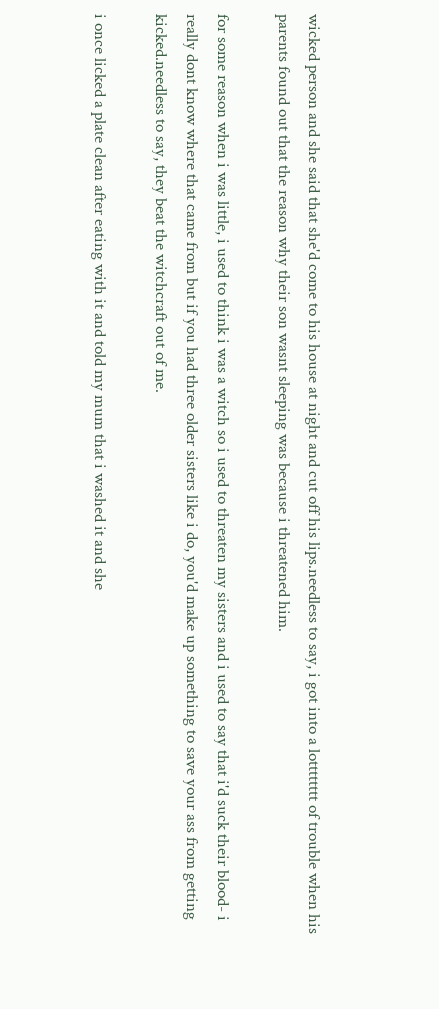wicked person and she said that she'd come to his house at night and cut off his lips.needless to say, i got into a lotttttttt of trouble when his parents found out that the reason why their son wasnt sleeping was because i threatened him.

for some reason when i was little, i used to think i was a witch so i used to threaten my sisters and i used to say that i'd suck their blood- i really dont know where that came from but if you had three older sisters like i do, you'd make up something to save your ass from getting kicked.needless to say, they beat the witchcraft out of me.

i once licked a plate clean after eating with it and told my mum that i washed it and she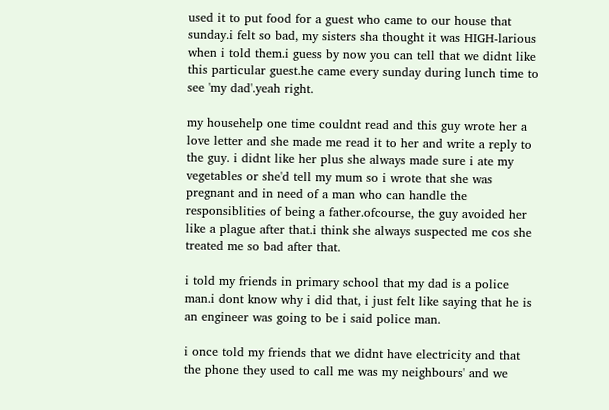used it to put food for a guest who came to our house that sunday.i felt so bad, my sisters sha thought it was HIGH-larious when i told them.i guess by now you can tell that we didnt like this particular guest.he came every sunday during lunch time to see 'my dad'.yeah right.

my househelp one time couldnt read and this guy wrote her a love letter and she made me read it to her and write a reply to the guy. i didnt like her plus she always made sure i ate my vegetables or she'd tell my mum so i wrote that she was pregnant and in need of a man who can handle the responsiblities of being a father.ofcourse, the guy avoided her like a plague after that.i think she always suspected me cos she treated me so bad after that.

i told my friends in primary school that my dad is a police man.i dont know why i did that, i just felt like saying that he is an engineer was going to be i said police man.

i once told my friends that we didnt have electricity and that the phone they used to call me was my neighbours' and we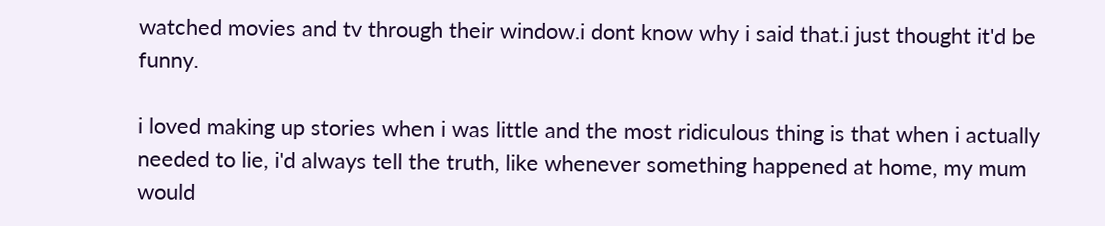watched movies and tv through their window.i dont know why i said that.i just thought it'd be funny.

i loved making up stories when i was little and the most ridiculous thing is that when i actually needed to lie, i'd always tell the truth, like whenever something happened at home, my mum would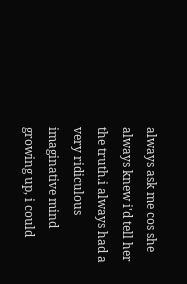always ask me cos she always knew i'd tell her the truth.i always had a very ridiculous imaginative mind growing up, i could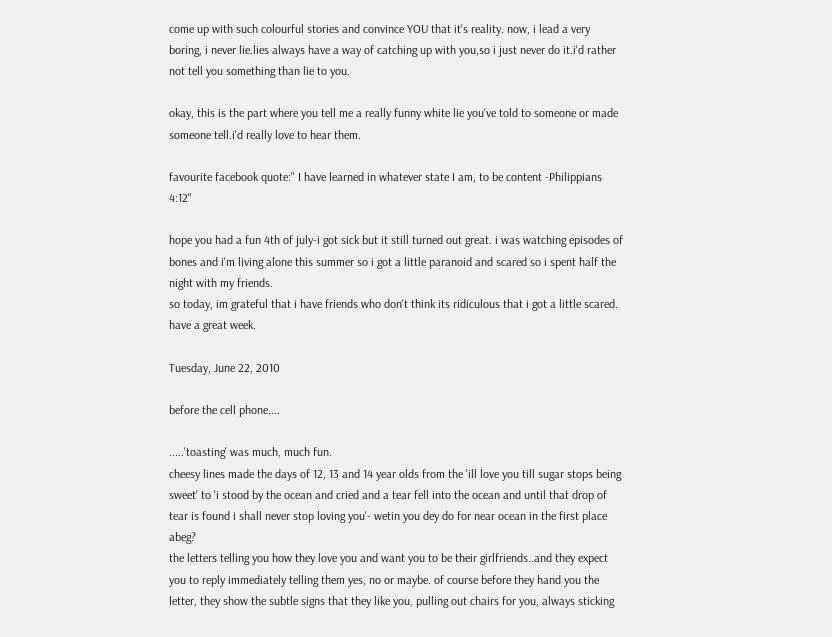come up with such colourful stories and convince YOU that it's reality. now, i lead a very boring, i never lie.lies always have a way of catching up with you,so i just never do it.i'd rather not tell you something than lie to you.

okay, this is the part where you tell me a really funny white lie you've told to someone or made someone tell.i'd really love to hear them.

favourite facebook quote:" I have learned in whatever state I am, to be content -Philippians 4:12"

hope you had a fun 4th of july-i got sick but it still turned out great. i was watching episodes of bones and i'm living alone this summer so i got a little paranoid and scared so i spent half the night with my friends.
so today, im grateful that i have friends who don't think its ridiculous that i got a little scared.
have a great week.

Tuesday, June 22, 2010

before the cell phone....

.....'toasting' was much, much fun.
cheesy lines made the days of 12, 13 and 14 year olds from the 'ill love you till sugar stops being sweet' to 'i stood by the ocean and cried and a tear fell into the ocean and until that drop of tear is found i shall never stop loving you'- wetin you dey do for near ocean in the first place abeg?
the letters telling you how they love you and want you to be their girlfriends..and they expect you to reply immediately telling them yes, no or maybe. of course before they hand you the letter, they show the subtle signs that they like you, pulling out chairs for you, always sticking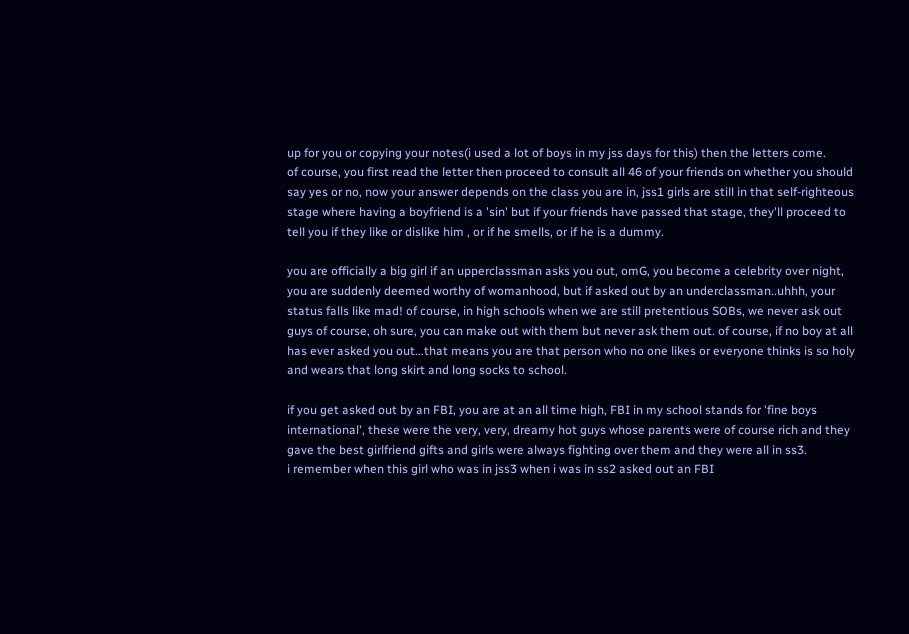up for you or copying your notes(i used a lot of boys in my jss days for this) then the letters come.
of course, you first read the letter then proceed to consult all 46 of your friends on whether you should say yes or no, now your answer depends on the class you are in, jss1 girls are still in that self-righteous stage where having a boyfriend is a 'sin' but if your friends have passed that stage, they'll proceed to tell you if they like or dislike him , or if he smells, or if he is a dummy.

you are officially a big girl if an upperclassman asks you out, omG, you become a celebrity over night, you are suddenly deemed worthy of womanhood, but if asked out by an underclassman..uhhh, your status falls like mad! of course, in high schools when we are still pretentious SOBs, we never ask out guys of course, oh sure, you can make out with them but never ask them out. of course, if no boy at all has ever asked you out...that means you are that person who no one likes or everyone thinks is so holy and wears that long skirt and long socks to school.

if you get asked out by an FBI, you are at an all time high, FBI in my school stands for 'fine boys international', these were the very, very, dreamy hot guys whose parents were of course rich and they gave the best girlfriend gifts and girls were always fighting over them and they were all in ss3.
i remember when this girl who was in jss3 when i was in ss2 asked out an FBI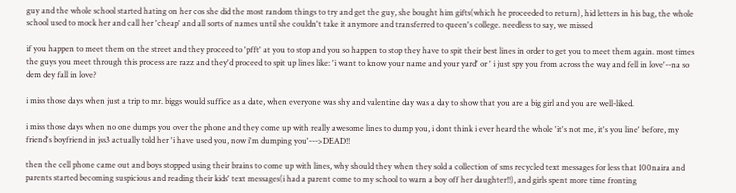guy and the whole school started hating on her cos she did the most random things to try and get the guy, she bought him gifts(which he proceeded to return), hid letters in his bag, the whole school used to mock her and call her 'cheap' and all sorts of names until she couldn't take it anymore and transferred to queen's college. needless to say, we missed

if you happen to meet them on the street and they proceed to 'pfft' at you to stop and you so happen to stop they have to spit their best lines in order to get you to meet them again. most times the guys you meet through this process are razz and they'd proceed to spit up lines like: 'i want to know your name and your yard' or ' i just spy you from across the way and fell in love'--na so dem dey fall in love?

i miss those days when just a trip to mr. biggs would suffice as a date, when everyone was shy and valentine day was a day to show that you are a big girl and you are well-liked.

i miss those days when no one dumps you over the phone and they come up with really awesome lines to dump you, i dont think i ever heard the whole 'it's not me, it's you line' before, my friend's boyfriend in jss3 actually told her 'i have used you, now i'm dumping you'--->DEAD!!

then the cell phone came out and boys stopped using their brains to come up with lines, why should they when they sold a collection of sms recycled text messages for less that 100naira and parents started becoming suspicious and reading their kids' text messages(i had a parent come to my school to warn a boy off her daughter!!), and girls spent more time fronting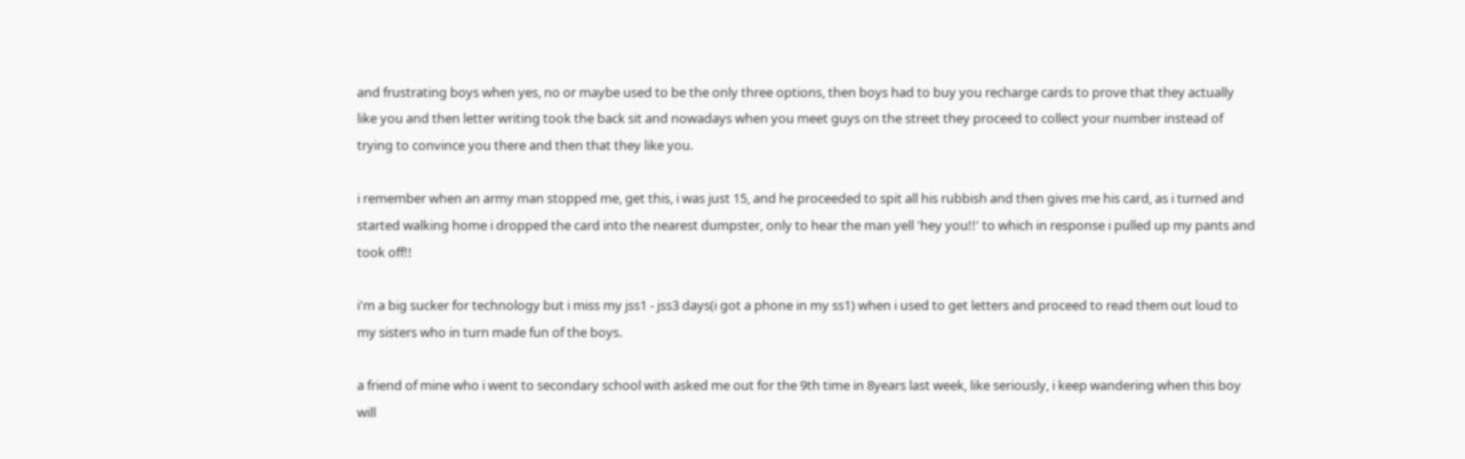and frustrating boys when yes, no or maybe used to be the only three options, then boys had to buy you recharge cards to prove that they actually like you and then letter writing took the back sit and nowadays when you meet guys on the street they proceed to collect your number instead of trying to convince you there and then that they like you.

i remember when an army man stopped me, get this, i was just 15, and he proceeded to spit all his rubbish and then gives me his card, as i turned and started walking home i dropped the card into the nearest dumpster, only to hear the man yell 'hey you!!' to which in response i pulled up my pants and took off!!

i'm a big sucker for technology but i miss my jss1 - jss3 days(i got a phone in my ss1) when i used to get letters and proceed to read them out loud to my sisters who in turn made fun of the boys.

a friend of mine who i went to secondary school with asked me out for the 9th time in 8years last week, like seriously, i keep wandering when this boy will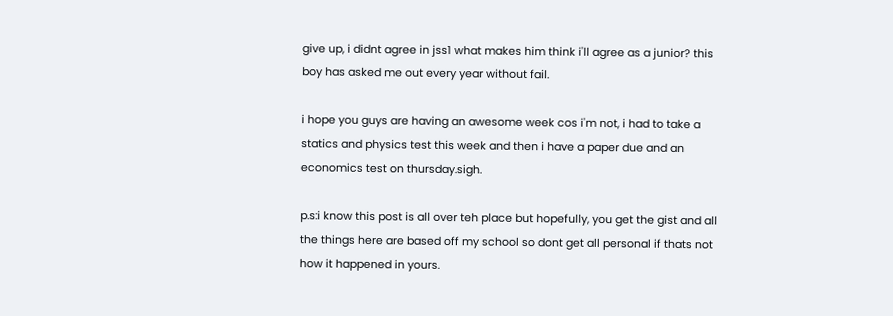give up, i didnt agree in jss1 what makes him think i'll agree as a junior? this boy has asked me out every year without fail.

i hope you guys are having an awesome week cos i'm not, i had to take a statics and physics test this week and then i have a paper due and an economics test on thursday.sigh.

p.s:i know this post is all over teh place but hopefully, you get the gist and all the things here are based off my school so dont get all personal if thats not how it happened in yours.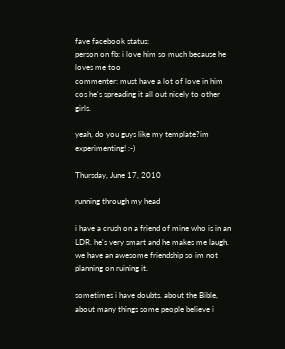fave facebook status:
person on fb: i love him so much because he loves me too
commenter: must have a lot of love in him cos he's spreading it all out nicely to other girls.

yeah, do you guys like my template?im experimenting! :-)

Thursday, June 17, 2010

running through my head

i have a crush on a friend of mine who is in an LDR. he's very smart and he makes me laugh. we have an awesome friendship so im not planning on ruining it.

sometimes i have doubts. about the Bible, about many things some people believe i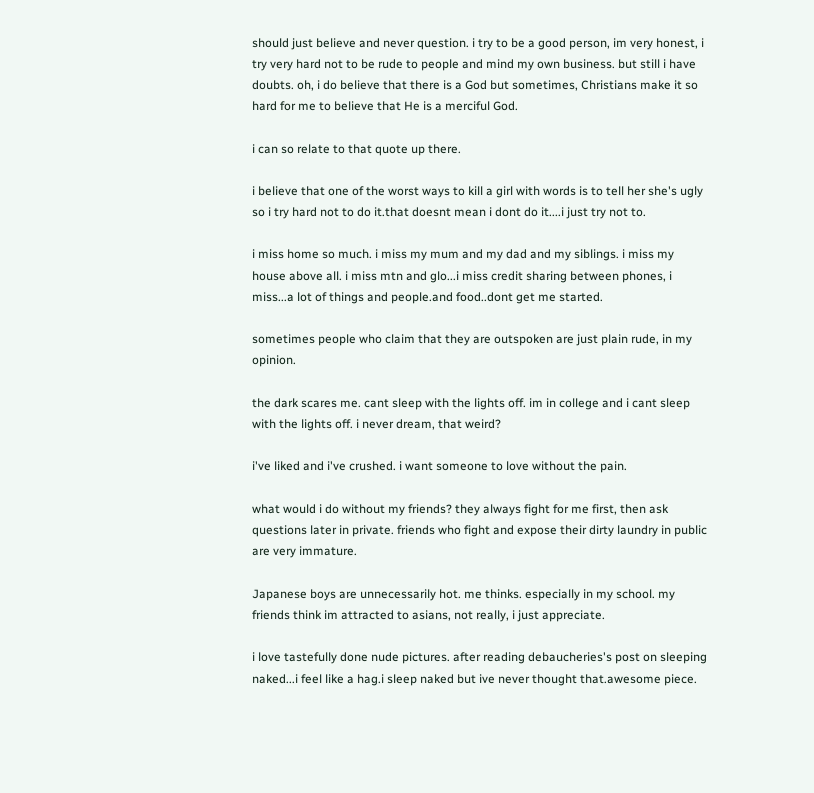should just believe and never question. i try to be a good person, im very honest, i try very hard not to be rude to people and mind my own business. but still i have doubts. oh, i do believe that there is a God but sometimes, Christians make it so hard for me to believe that He is a merciful God.

i can so relate to that quote up there.

i believe that one of the worst ways to kill a girl with words is to tell her she's ugly so i try hard not to do it.that doesnt mean i dont do it....i just try not to.

i miss home so much. i miss my mum and my dad and my siblings. i miss my house above all. i miss mtn and glo...i miss credit sharing between phones, i miss...a lot of things and people.and food..dont get me started.

sometimes people who claim that they are outspoken are just plain rude, in my opinion.

the dark scares me. cant sleep with the lights off. im in college and i cant sleep with the lights off. i never dream, that weird?

i've liked and i've crushed. i want someone to love without the pain.

what would i do without my friends? they always fight for me first, then ask questions later in private. friends who fight and expose their dirty laundry in public are very immature.

Japanese boys are unnecessarily hot. me thinks. especially in my school. my friends think im attracted to asians, not really, i just appreciate.

i love tastefully done nude pictures. after reading debaucheries's post on sleeping naked...i feel like a hag.i sleep naked but ive never thought that.awesome piece.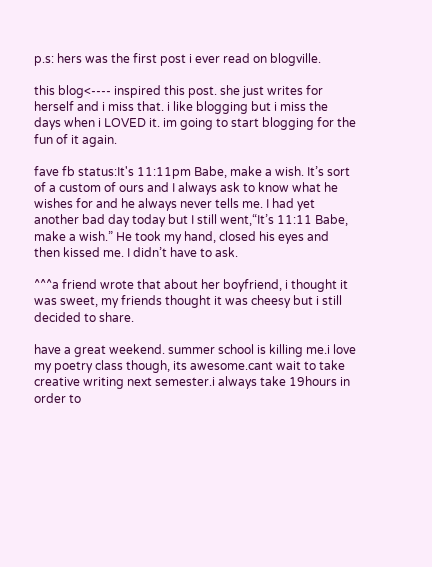p.s: hers was the first post i ever read on blogville.

this blog<---- inspired this post. she just writes for herself and i miss that. i like blogging but i miss the days when i LOVED it. im going to start blogging for the fun of it again.

fave fb status:It's 11:11pm Babe, make a wish. It’s sort of a custom of ours and I always ask to know what he wishes for and he always never tells me. I had yet another bad day today but I still went,“It’s 11:11 Babe, make a wish.” He took my hand, closed his eyes and then kissed me. I didn’t have to ask.

^^^a friend wrote that about her boyfriend, i thought it was sweet, my friends thought it was cheesy but i still decided to share.

have a great weekend. summer school is killing me.i love my poetry class though, its awesome.cant wait to take creative writing next semester.i always take 19hours in order to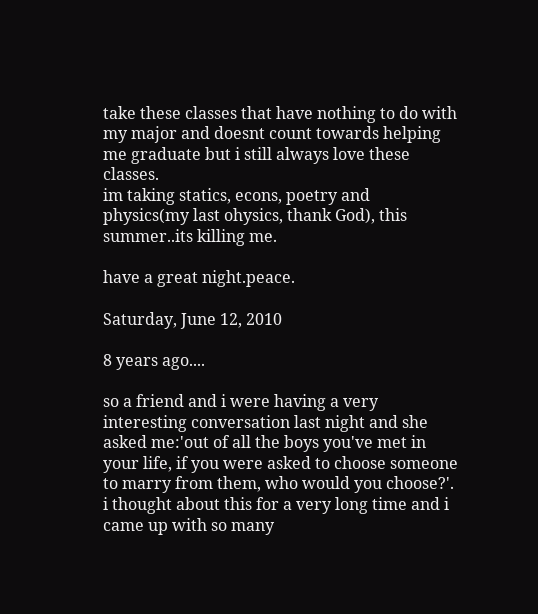take these classes that have nothing to do with my major and doesnt count towards helping me graduate but i still always love these classes.
im taking statics, econs, poetry and physics(my last ohysics, thank God), this summer..its killing me.

have a great night.peace.

Saturday, June 12, 2010

8 years ago....

so a friend and i were having a very interesting conversation last night and she asked me:'out of all the boys you've met in your life, if you were asked to choose someone to marry from them, who would you choose?'.
i thought about this for a very long time and i came up with so many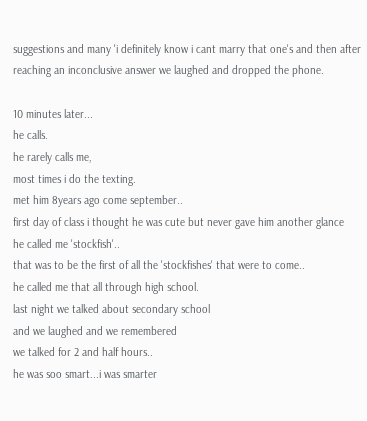suggestions and many 'i definitely know i cant marry that one's and then after reaching an inconclusive answer we laughed and dropped the phone.

10 minutes later...
he calls.
he rarely calls me,
most times i do the texting.
met him 8years ago come september..
first day of class i thought he was cute but never gave him another glance
he called me 'stockfish'..
that was to be the first of all the 'stockfishes' that were to come..
he called me that all through high school.
last night we talked about secondary school
and we laughed and we remembered
we talked for 2 and half hours..
he was soo smart...i was smarter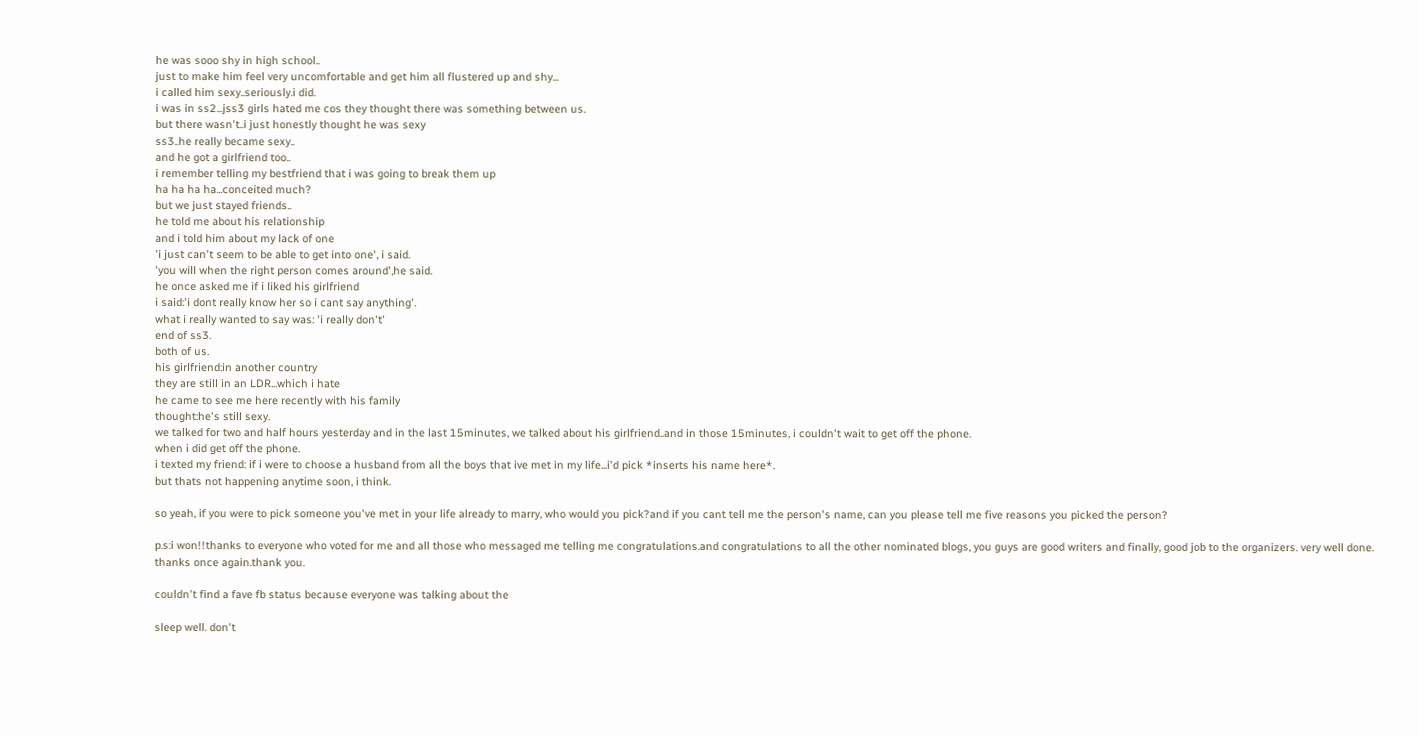he was sooo shy in high school..
just to make him feel very uncomfortable and get him all flustered up and shy...
i called him sexy..seriously.i did.
i was in ss2...jss3 girls hated me cos they thought there was something between us.
but there wasn't..i just honestly thought he was sexy
ss3..he really became sexy..
and he got a girlfriend too..
i remember telling my bestfriend that i was going to break them up
ha ha ha ha...conceited much?
but we just stayed friends..
he told me about his relationship
and i told him about my lack of one
'i just can't seem to be able to get into one', i said.
'you will when the right person comes around',he said.
he once asked me if i liked his girlfriend
i said:'i dont really know her so i cant say anything'.
what i really wanted to say was: 'i really don't'
end of ss3.
both of us.
his girlfriend:in another country
they are still in an LDR...which i hate
he came to see me here recently with his family
thought:he's still sexy.
we talked for two and half hours yesterday and in the last 15minutes, we talked about his girlfriend..and in those 15minutes, i couldn't wait to get off the phone.
when i did get off the phone.
i texted my friend: if i were to choose a husband from all the boys that ive met in my life...i'd pick *inserts his name here*.
but thats not happening anytime soon, i think.

so yeah, if you were to pick someone you've met in your life already to marry, who would you pick?and if you cant tell me the person's name, can you please tell me five reasons you picked the person?

p.s:i won!!thanks to everyone who voted for me and all those who messaged me telling me congratulations.and congratulations to all the other nominated blogs, you guys are good writers and finally, good job to the organizers. very well done.
thanks once again.thank you.

couldn't find a fave fb status because everyone was talking about the

sleep well. don't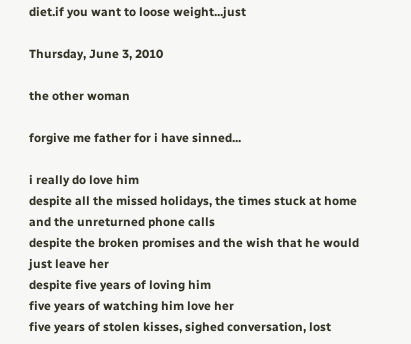diet.if you want to loose weight...just

Thursday, June 3, 2010

the other woman

forgive me father for i have sinned...

i really do love him
despite all the missed holidays, the times stuck at home and the unreturned phone calls
despite the broken promises and the wish that he would just leave her
despite five years of loving him
five years of watching him love her
five years of stolen kisses, sighed conversation, lost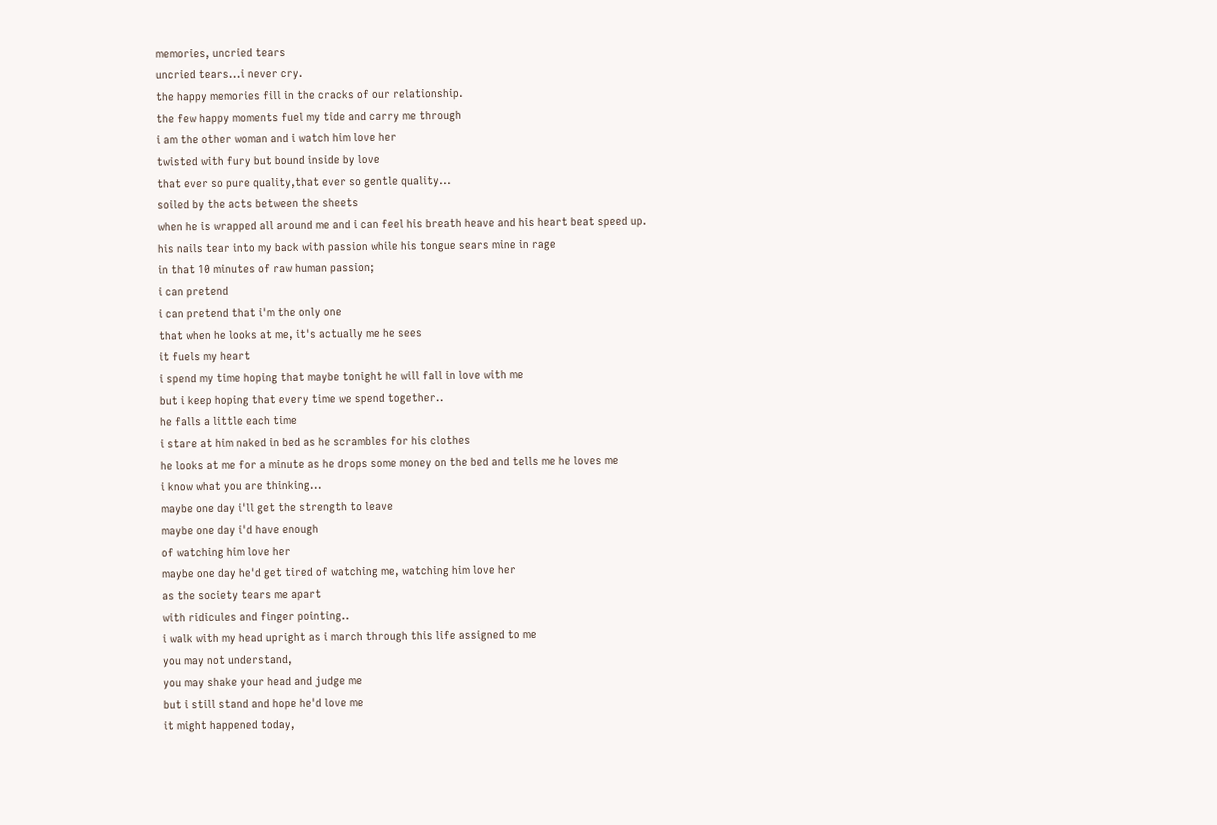memories, uncried tears
uncried tears...i never cry.
the happy memories fill in the cracks of our relationship.
the few happy moments fuel my tide and carry me through
i am the other woman and i watch him love her
twisted with fury but bound inside by love
that ever so pure quality,that ever so gentle quality...
soiled by the acts between the sheets
when he is wrapped all around me and i can feel his breath heave and his heart beat speed up.
his nails tear into my back with passion while his tongue sears mine in rage
in that 10 minutes of raw human passion;
i can pretend
i can pretend that i'm the only one
that when he looks at me, it's actually me he sees
it fuels my heart
i spend my time hoping that maybe tonight he will fall in love with me
but i keep hoping that every time we spend together..
he falls a little each time
i stare at him naked in bed as he scrambles for his clothes
he looks at me for a minute as he drops some money on the bed and tells me he loves me
i know what you are thinking...
maybe one day i'll get the strength to leave
maybe one day i'd have enough
of watching him love her
maybe one day he'd get tired of watching me, watching him love her
as the society tears me apart
with ridicules and finger pointing..
i walk with my head upright as i march through this life assigned to me
you may not understand,
you may shake your head and judge me
but i still stand and hope he'd love me
it might happened today,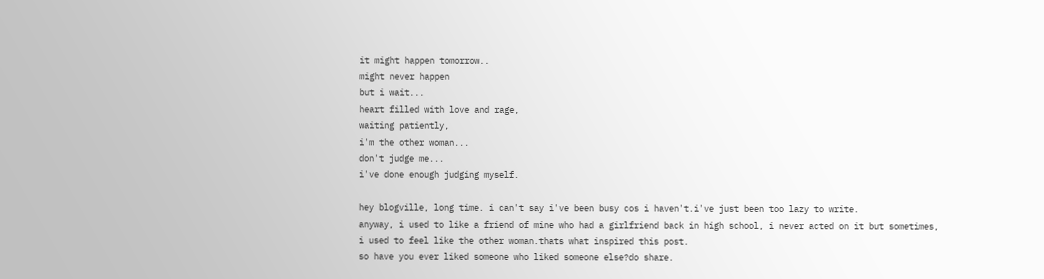it might happen tomorrow..
might never happen
but i wait...
heart filled with love and rage,
waiting patiently,
i'm the other woman...
don't judge me...
i've done enough judging myself.

hey blogville, long time. i can't say i've been busy cos i haven't.i've just been too lazy to write.
anyway, i used to like a friend of mine who had a girlfriend back in high school, i never acted on it but sometimes, i used to feel like the other woman.thats what inspired this post.
so have you ever liked someone who liked someone else?do share.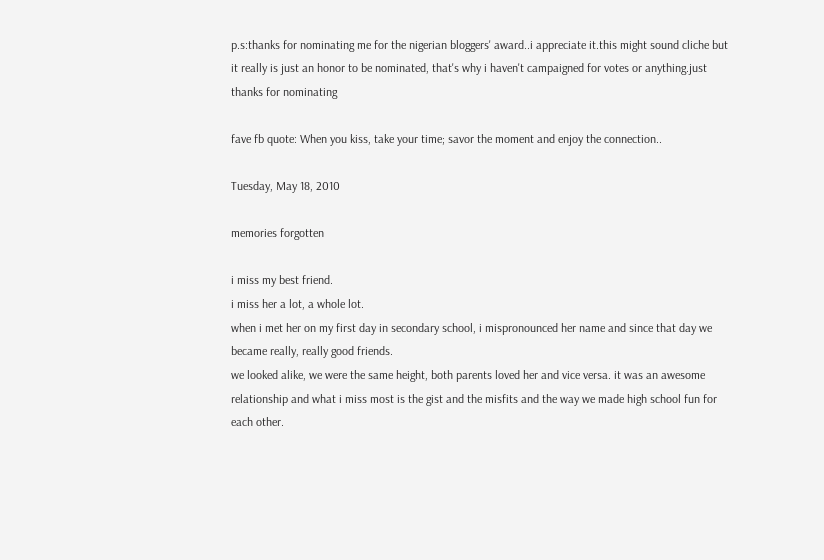p.s:thanks for nominating me for the nigerian bloggers' award..i appreciate it.this might sound cliche but it really is just an honor to be nominated, that's why i haven't campaigned for votes or anything.just thanks for nominating

fave fb quote: When you kiss, take your time; savor the moment and enjoy the connection..

Tuesday, May 18, 2010

memories forgotten

i miss my best friend.
i miss her a lot, a whole lot.
when i met her on my first day in secondary school, i mispronounced her name and since that day we became really, really good friends.
we looked alike, we were the same height, both parents loved her and vice versa. it was an awesome relationship and what i miss most is the gist and the misfits and the way we made high school fun for each other.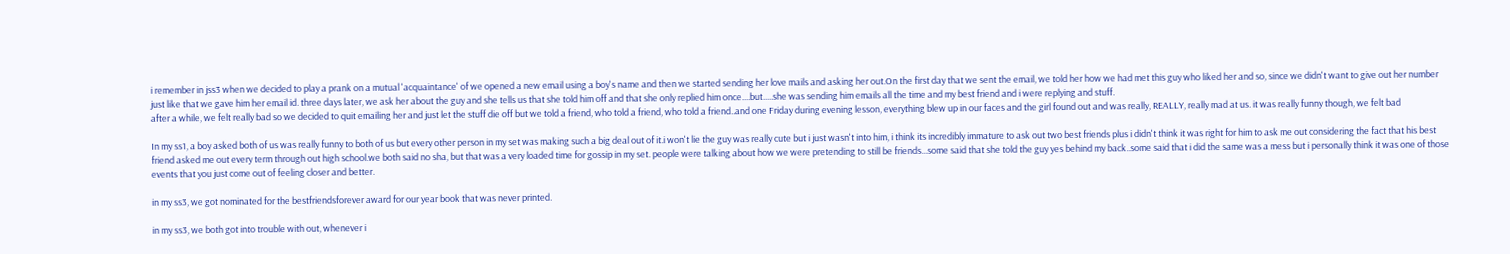i remember in jss3 when we decided to play a prank on a mutual 'acquaintance' of we opened a new email using a boy's name and then we started sending her love mails and asking her out.On the first day that we sent the email, we told her how we had met this guy who liked her and so, since we didn't want to give out her number just like that we gave him her email id. three days later, we ask her about the guy and she tells us that she told him off and that she only replied him once....but.....she was sending him emails all the time and my best friend and i were replying and stuff.
after a while, we felt really bad so we decided to quit emailing her and just let the stuff die off but we told a friend, who told a friend, who told a friend..and one Friday during evening lesson, everything blew up in our faces and the girl found out and was really, REALLY, really mad at us. it was really funny though, we felt bad

In my ss1, a boy asked both of us was really funny to both of us but every other person in my set was making such a big deal out of it.i won't lie the guy was really cute but i just wasn't into him, i think its incredibly immature to ask out two best friends plus i didn't think it was right for him to ask me out considering the fact that his best friend asked me out every term through out high school.we both said no sha, but that was a very loaded time for gossip in my set. people were talking about how we were pretending to still be friends...some said that she told the guy yes behind my back..some said that i did the same was a mess but i personally think it was one of those events that you just come out of feeling closer and better.

in my ss3, we got nominated for the bestfriendsforever award for our year book that was never printed.

in my ss3, we both got into trouble with out, whenever i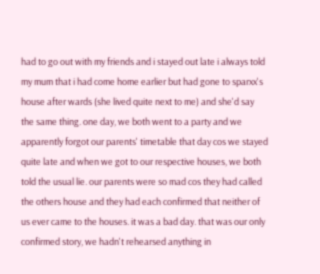had to go out with my friends and i stayed out late i always told my mum that i had come home earlier but had gone to sparxx's house after wards (she lived quite next to me) and she'd say the same thing. one day, we both went to a party and we apparently forgot our parents' timetable that day cos we stayed quite late and when we got to our respective houses, we both told the usual lie. our parents were so mad cos they had called the others house and they had each confirmed that neither of us ever came to the houses. it was a bad day. that was our only confirmed story, we hadn't rehearsed anything in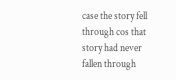case the story fell through cos that story had never fallen through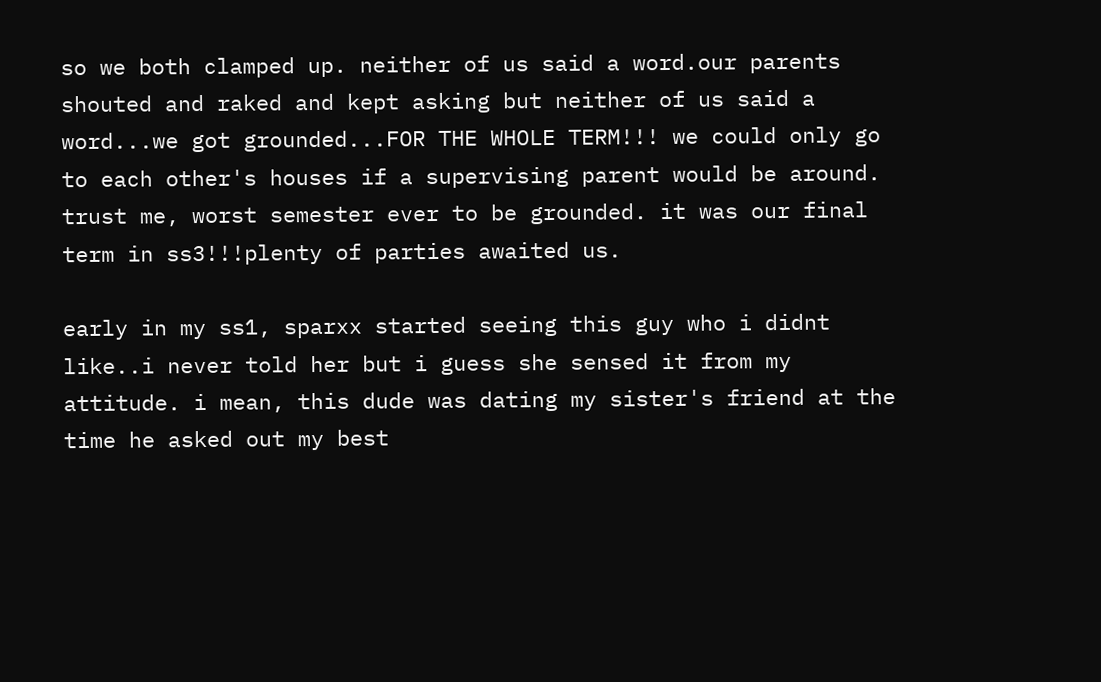so we both clamped up. neither of us said a word.our parents shouted and raked and kept asking but neither of us said a word...we got grounded...FOR THE WHOLE TERM!!! we could only go to each other's houses if a supervising parent would be around. trust me, worst semester ever to be grounded. it was our final term in ss3!!!plenty of parties awaited us.

early in my ss1, sparxx started seeing this guy who i didnt like..i never told her but i guess she sensed it from my attitude. i mean, this dude was dating my sister's friend at the time he asked out my best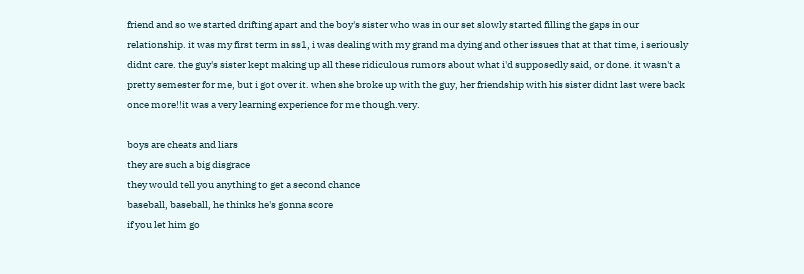friend and so we started drifting apart and the boy's sister who was in our set slowly started filling the gaps in our relationship. it was my first term in ss1, i was dealing with my grand ma dying and other issues that at that time, i seriously didnt care. the guy's sister kept making up all these ridiculous rumors about what i'd supposedly said, or done. it wasn't a pretty semester for me, but i got over it. when she broke up with the guy, her friendship with his sister didnt last were back once more!!it was a very learning experience for me though.very.

boys are cheats and liars
they are such a big disgrace
they would tell you anything to get a second chance
baseball, baseball, he thinks he's gonna score
if you let him go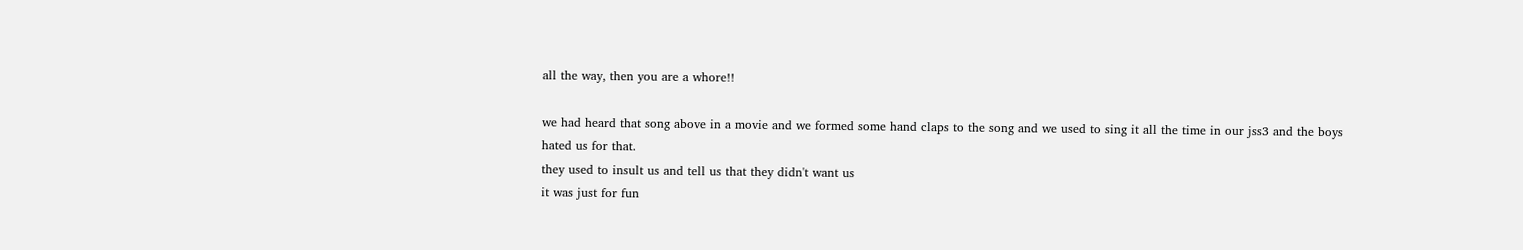all the way, then you are a whore!!

we had heard that song above in a movie and we formed some hand claps to the song and we used to sing it all the time in our jss3 and the boys hated us for that.
they used to insult us and tell us that they didn't want us
it was just for fun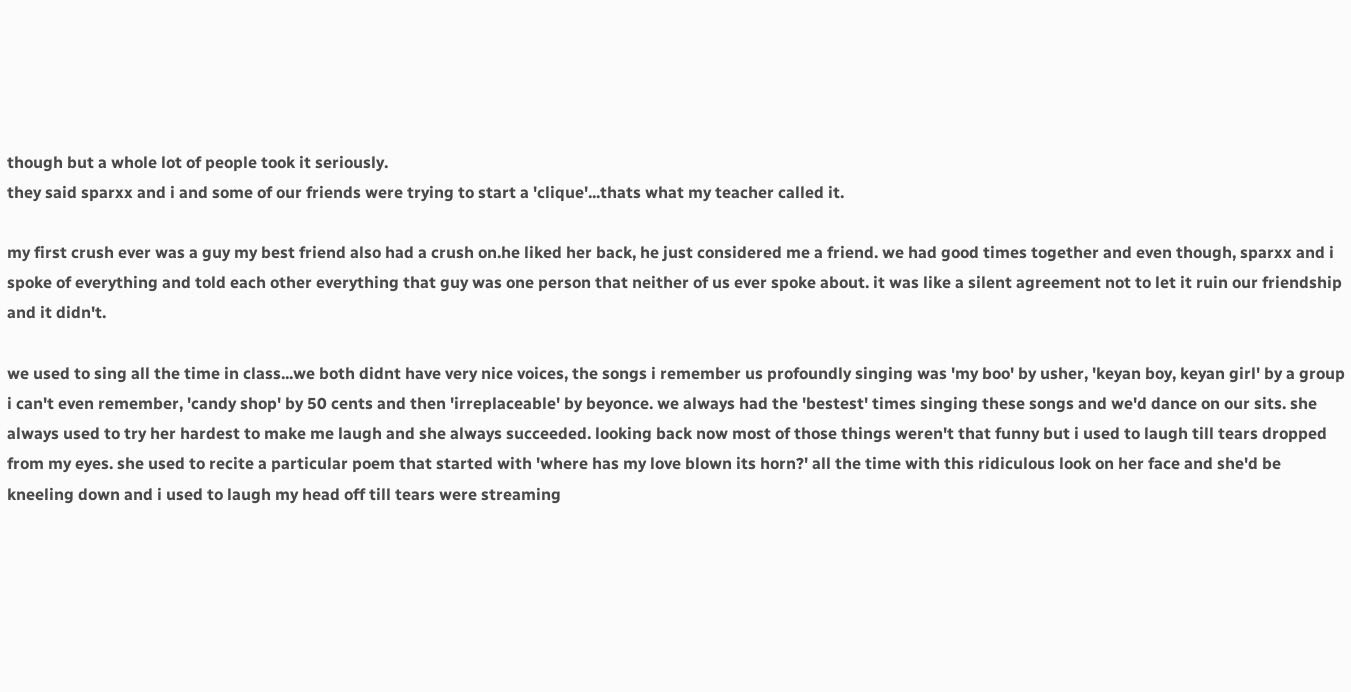though but a whole lot of people took it seriously.
they said sparxx and i and some of our friends were trying to start a 'clique'...thats what my teacher called it.

my first crush ever was a guy my best friend also had a crush on.he liked her back, he just considered me a friend. we had good times together and even though, sparxx and i spoke of everything and told each other everything that guy was one person that neither of us ever spoke about. it was like a silent agreement not to let it ruin our friendship and it didn't.

we used to sing all the time in class...we both didnt have very nice voices, the songs i remember us profoundly singing was 'my boo' by usher, 'keyan boy, keyan girl' by a group i can't even remember, 'candy shop' by 50 cents and then 'irreplaceable' by beyonce. we always had the 'bestest' times singing these songs and we'd dance on our sits. she always used to try her hardest to make me laugh and she always succeeded. looking back now most of those things weren't that funny but i used to laugh till tears dropped from my eyes. she used to recite a particular poem that started with 'where has my love blown its horn?' all the time with this ridiculous look on her face and she'd be kneeling down and i used to laugh my head off till tears were streaming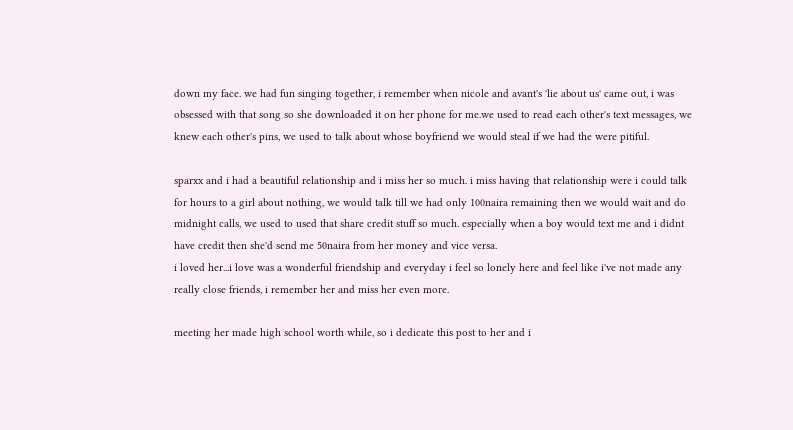down my face. we had fun singing together, i remember when nicole and avant's 'lie about us' came out, i was obsessed with that song so she downloaded it on her phone for me.we used to read each other's text messages, we knew each other's pins, we used to talk about whose boyfriend we would steal if we had the were pitiful.

sparxx and i had a beautiful relationship and i miss her so much. i miss having that relationship were i could talk for hours to a girl about nothing, we would talk till we had only 100naira remaining then we would wait and do midnight calls, we used to used that share credit stuff so much. especially when a boy would text me and i didnt have credit then she'd send me 50naira from her money and vice versa.
i loved her...i love was a wonderful friendship and everyday i feel so lonely here and feel like i've not made any really close friends, i remember her and miss her even more.

meeting her made high school worth while, so i dedicate this post to her and i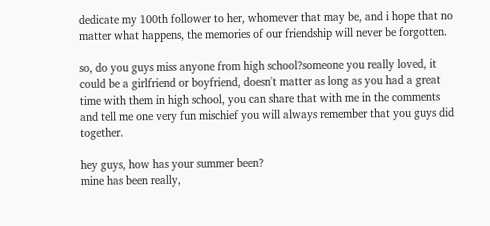dedicate my 100th follower to her, whomever that may be, and i hope that no matter what happens, the memories of our friendship will never be forgotten.

so, do you guys miss anyone from high school?someone you really loved, it could be a girlfriend or boyfriend, doesn't matter as long as you had a great time with them in high school, you can share that with me in the comments and tell me one very fun mischief you will always remember that you guys did together.

hey guys, how has your summer been?
mine has been really,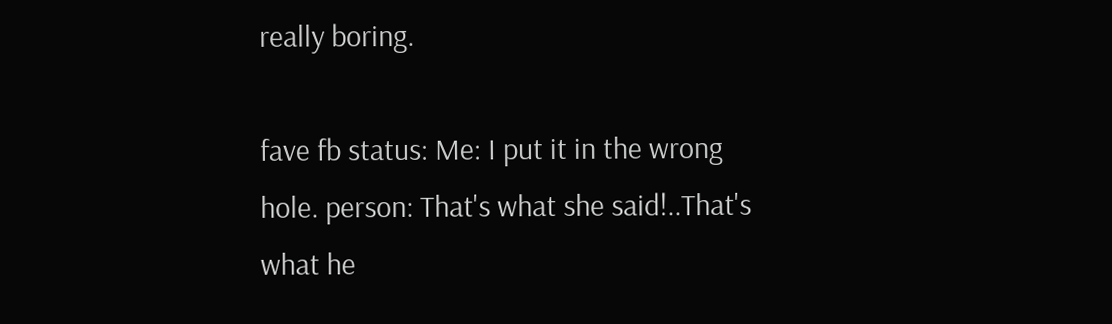really boring.

fave fb status: Me: I put it in the wrong hole. person: That's what she said!..That's what he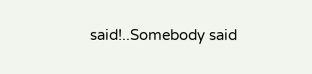said!..Somebody said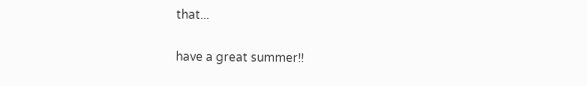that...

have a great summer!!